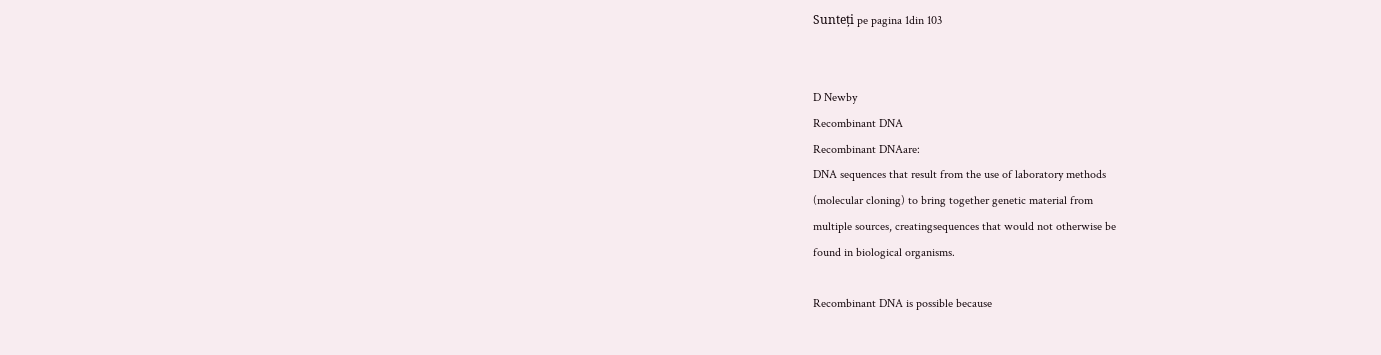Sunteți pe pagina 1din 103


D Newby
Recombinant DNA
Recombinant DNAare:
DNA sequences that result from the use of laboratory methods
(molecular cloning) to bring together genetic material from
multiple sources, creatingsequences that would not otherwise be
found in biological organisms.

Recombinant DNA is possible because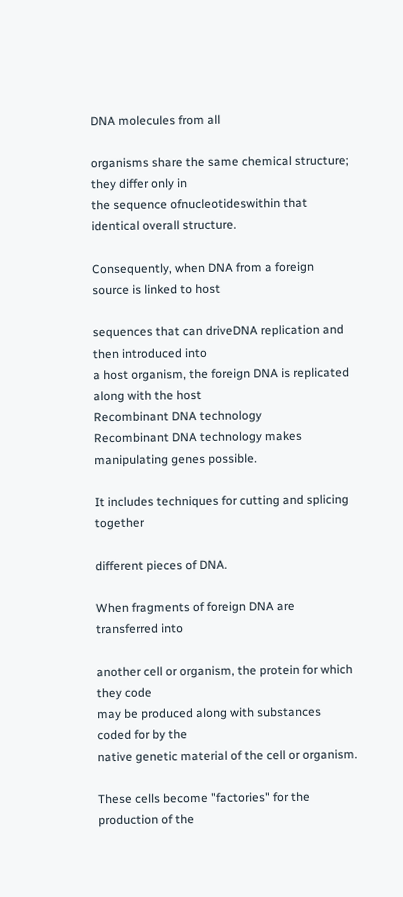DNA molecules from all

organisms share the same chemical structure; they differ only in
the sequence ofnucleotideswithin that identical overall structure.

Consequently, when DNA from a foreign source is linked to host

sequences that can driveDNA replication and then introduced into
a host organism, the foreign DNA is replicated along with the host
Recombinant DNA technology
Recombinant DNA technology makes manipulating genes possible.

It includes techniques for cutting and splicing together

different pieces of DNA.

When fragments of foreign DNA are transferred into

another cell or organism, the protein for which they code
may be produced along with substances coded for by the
native genetic material of the cell or organism.

These cells become "factories" for the production of the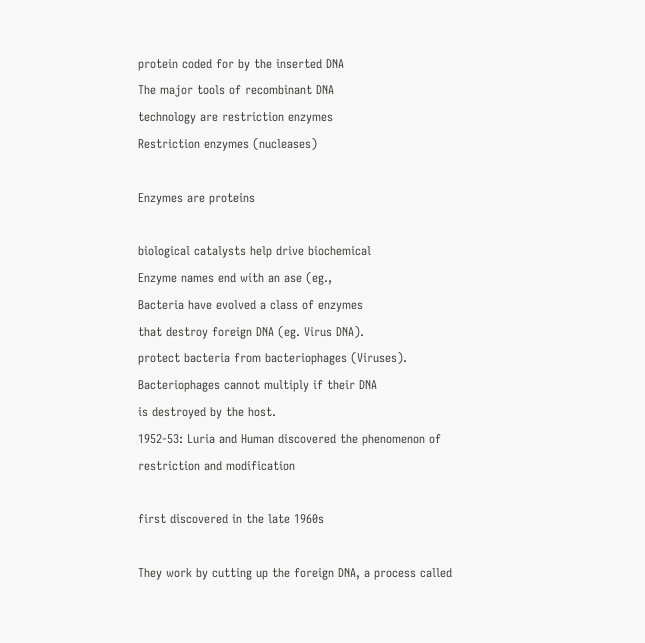protein coded for by the inserted DNA
The major tools of recombinant DNA
technology are restriction enzymes
Restriction enzymes (nucleases)

Enzymes are proteins

biological catalysts help drive biochemical
Enzyme names end with an ase (eg.,
Bacteria have evolved a class of enzymes
that destroy foreign DNA (eg. Virus DNA).
protect bacteria from bacteriophages (Viruses).
Bacteriophages cannot multiply if their DNA
is destroyed by the host.
1952-53: Luria and Human discovered the phenomenon of
restriction and modification

first discovered in the late 1960s

They work by cutting up the foreign DNA, a process called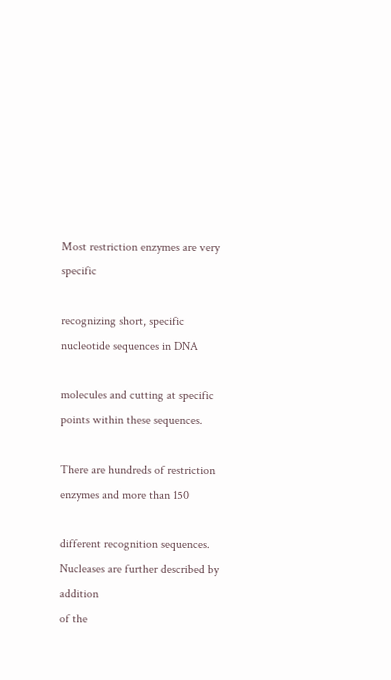Most restriction enzymes are very specific

recognizing short, specific nucleotide sequences in DNA

molecules and cutting at specific points within these sequences.

There are hundreds of restriction enzymes and more than 150

different recognition sequences.
Nucleases are further described by addition
of the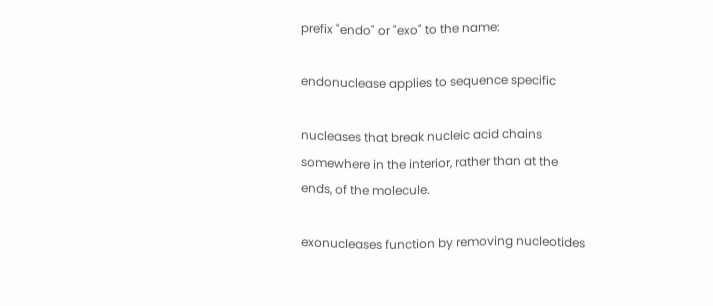prefix "endo" or "exo" to the name:

endonuclease applies to sequence specific

nucleases that break nucleic acid chains
somewhere in the interior, rather than at the
ends, of the molecule.

exonucleases function by removing nucleotides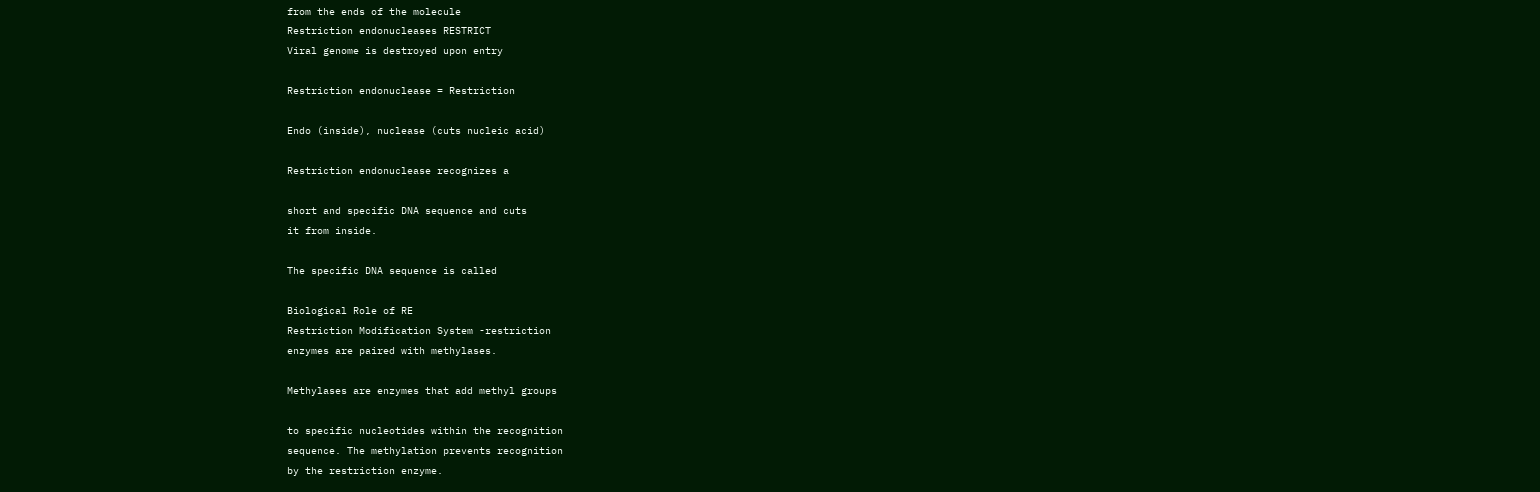from the ends of the molecule
Restriction endonucleases RESTRICT
Viral genome is destroyed upon entry

Restriction endonuclease = Restriction

Endo (inside), nuclease (cuts nucleic acid)

Restriction endonuclease recognizes a

short and specific DNA sequence and cuts
it from inside.

The specific DNA sequence is called

Biological Role of RE
Restriction Modification System -restriction
enzymes are paired with methylases.

Methylases are enzymes that add methyl groups

to specific nucleotides within the recognition
sequence. The methylation prevents recognition
by the restriction enzyme.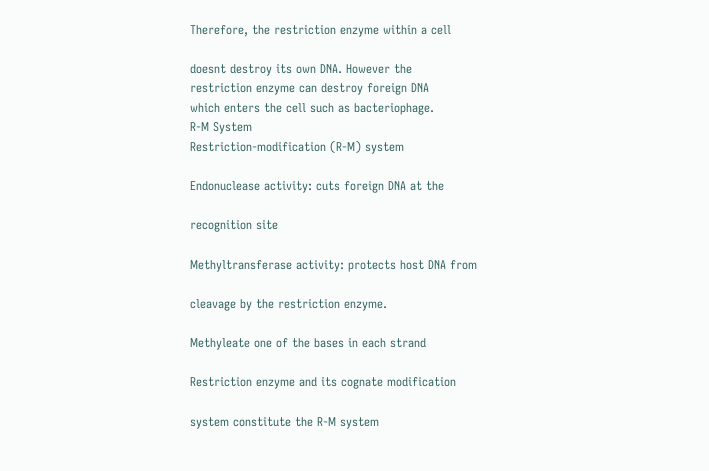Therefore, the restriction enzyme within a cell

doesnt destroy its own DNA. However the
restriction enzyme can destroy foreign DNA
which enters the cell such as bacteriophage.
R-M System
Restriction-modification (R-M) system

Endonuclease activity: cuts foreign DNA at the

recognition site

Methyltransferase activity: protects host DNA from

cleavage by the restriction enzyme.

Methyleate one of the bases in each strand

Restriction enzyme and its cognate modification

system constitute the R-M system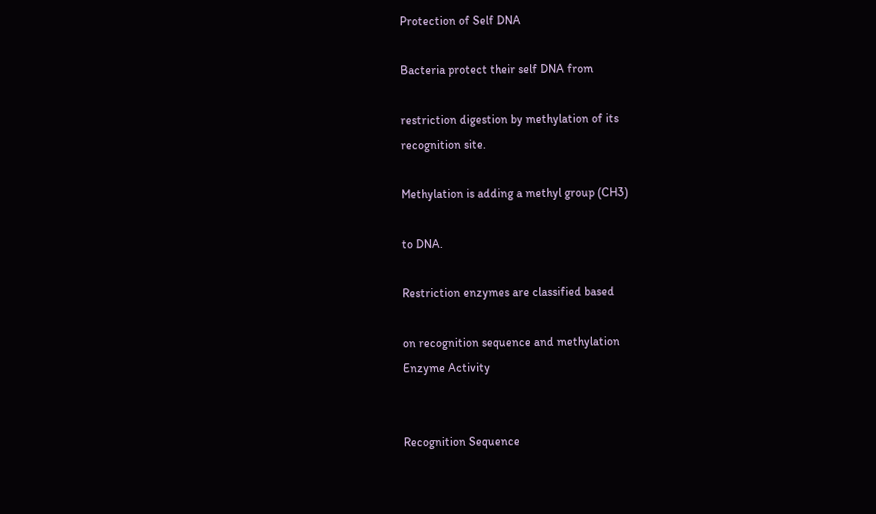Protection of Self DNA

Bacteria protect their self DNA from

restriction digestion by methylation of its
recognition site.

Methylation is adding a methyl group (CH3)

to DNA.

Restriction enzymes are classified based

on recognition sequence and methylation
Enzyme Activity


Recognition Sequence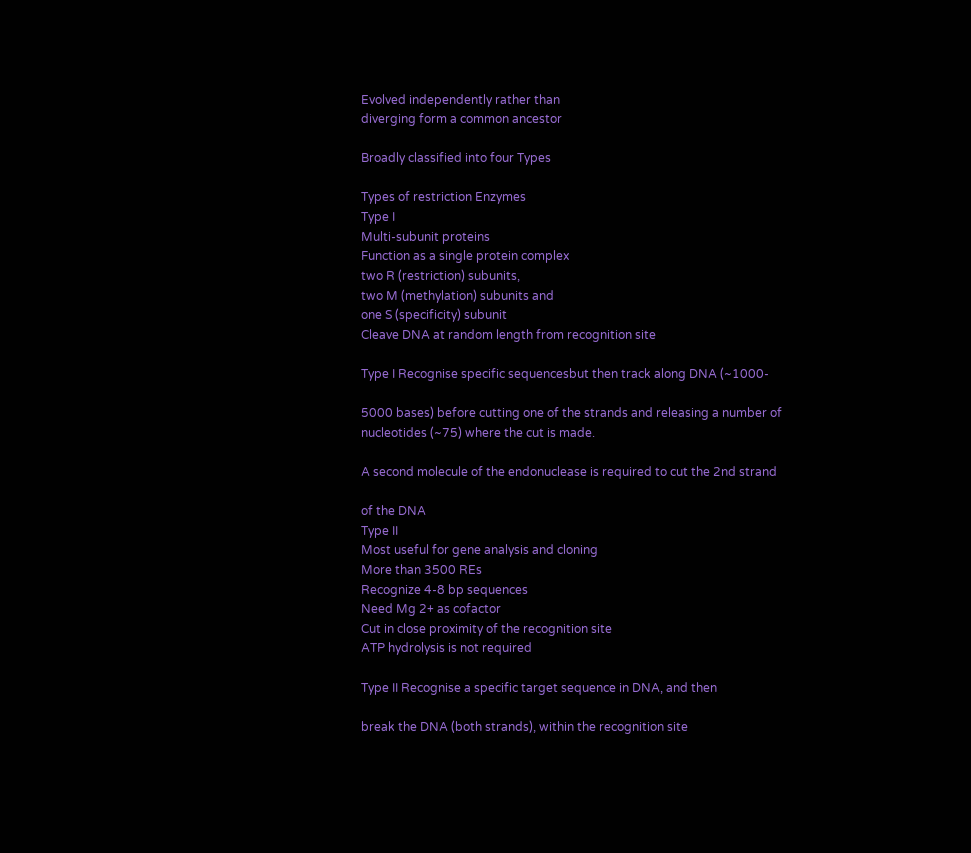Evolved independently rather than
diverging form a common ancestor

Broadly classified into four Types

Types of restriction Enzymes
Type I
Multi-subunit proteins
Function as a single protein complex
two R (restriction) subunits,
two M (methylation) subunits and
one S (specificity) subunit
Cleave DNA at random length from recognition site

Type I Recognise specific sequencesbut then track along DNA (~1000-

5000 bases) before cutting one of the strands and releasing a number of
nucleotides (~75) where the cut is made.

A second molecule of the endonuclease is required to cut the 2nd strand

of the DNA
Type II
Most useful for gene analysis and cloning
More than 3500 REs
Recognize 4-8 bp sequences
Need Mg 2+ as cofactor
Cut in close proximity of the recognition site
ATP hydrolysis is not required

Type II Recognise a specific target sequence in DNA, and then

break the DNA (both strands), within the recognition site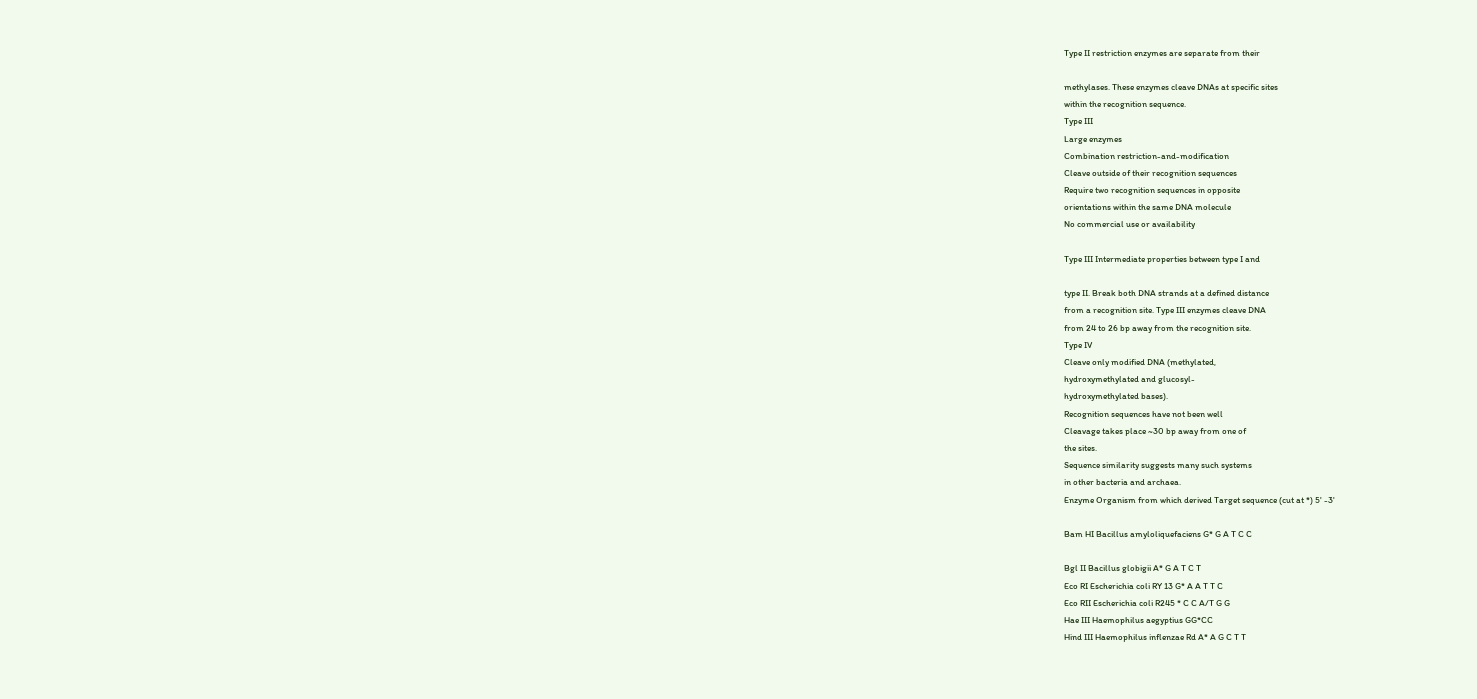Type II restriction enzymes are separate from their

methylases. These enzymes cleave DNAs at specific sites
within the recognition sequence.
Type III
Large enzymes
Combination restriction-and-modification
Cleave outside of their recognition sequences
Require two recognition sequences in opposite
orientations within the same DNA molecule
No commercial use or availability

Type III Intermediate properties between type I and

type II. Break both DNA strands at a defined distance
from a recognition site. Type III enzymes cleave DNA
from 24 to 26 bp away from the recognition site.
Type IV
Cleave only modified DNA (methylated,
hydroxymethylated and glucosyl-
hydroxymethylated bases).
Recognition sequences have not been well
Cleavage takes place ~30 bp away from one of
the sites.
Sequence similarity suggests many such systems
in other bacteria and archaea.
Enzyme Organism from which derived Target sequence (cut at *) 5' -3'

Bam HI Bacillus amyloliquefaciens G* G A T C C

Bgl II Bacillus globigii A* G A T C T
Eco RI Escherichia coli RY 13 G* A A T T C
Eco RII Escherichia coli R245 * C C A/T G G
Hae III Haemophilus aegyptius GG*CC
Hind III Haemophilus inflenzae Rd A* A G C T T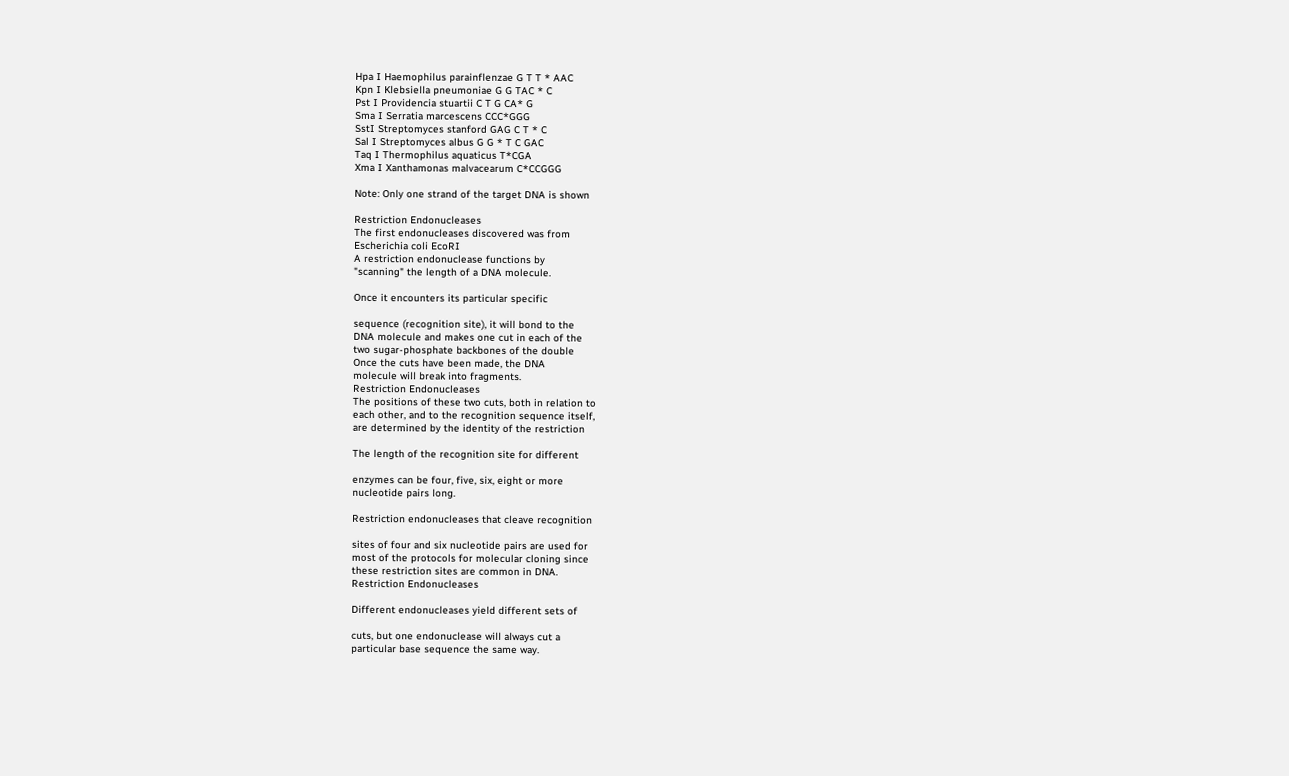Hpa I Haemophilus parainflenzae G T T * AAC
Kpn I Klebsiella pneumoniae G G TAC * C
Pst I Providencia stuartii C T G CA* G
Sma I Serratia marcescens CCC*GGG
SstI Streptomyces stanford GAG C T * C
Sal I Streptomyces albus G G * T C GAC
Taq I Thermophilus aquaticus T*CGA
Xma I Xanthamonas malvacearum C*CCGGG

Note: Only one strand of the target DNA is shown

Restriction Endonucleases
The first endonucleases discovered was from
Escherichia coli EcoRI
A restriction endonuclease functions by
"scanning" the length of a DNA molecule.

Once it encounters its particular specific

sequence (recognition site), it will bond to the
DNA molecule and makes one cut in each of the
two sugar-phosphate backbones of the double
Once the cuts have been made, the DNA
molecule will break into fragments.
Restriction Endonucleases
The positions of these two cuts, both in relation to
each other, and to the recognition sequence itself,
are determined by the identity of the restriction

The length of the recognition site for different

enzymes can be four, five, six, eight or more
nucleotide pairs long.

Restriction endonucleases that cleave recognition

sites of four and six nucleotide pairs are used for
most of the protocols for molecular cloning since
these restriction sites are common in DNA.
Restriction Endonucleases

Different endonucleases yield different sets of

cuts, but one endonuclease will always cut a
particular base sequence the same way.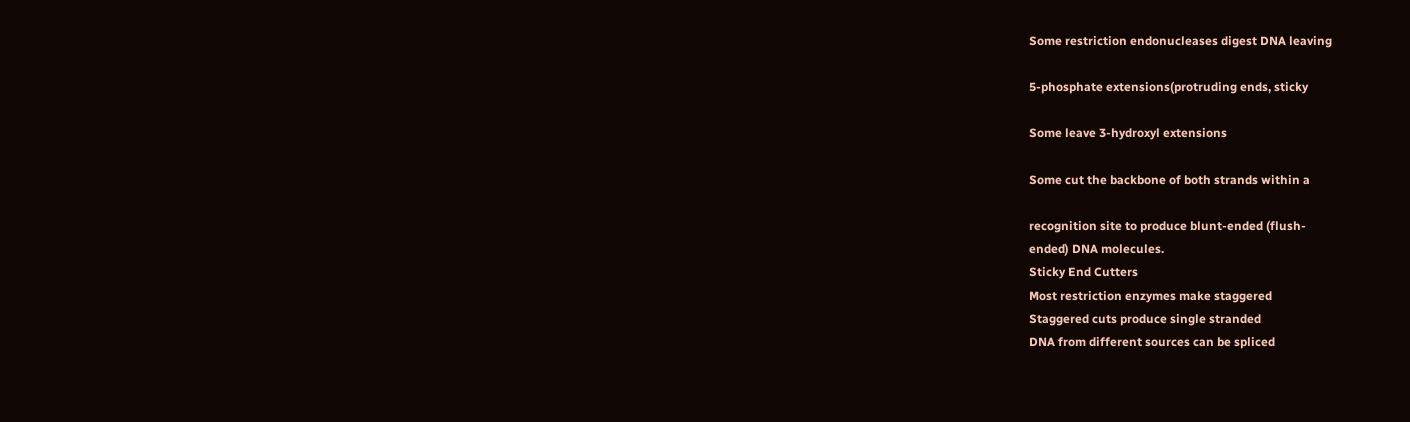Some restriction endonucleases digest DNA leaving

5-phosphate extensions(protruding ends, sticky

Some leave 3-hydroxyl extensions

Some cut the backbone of both strands within a

recognition site to produce blunt-ended (flush-
ended) DNA molecules.
Sticky End Cutters
Most restriction enzymes make staggered
Staggered cuts produce single stranded
DNA from different sources can be spliced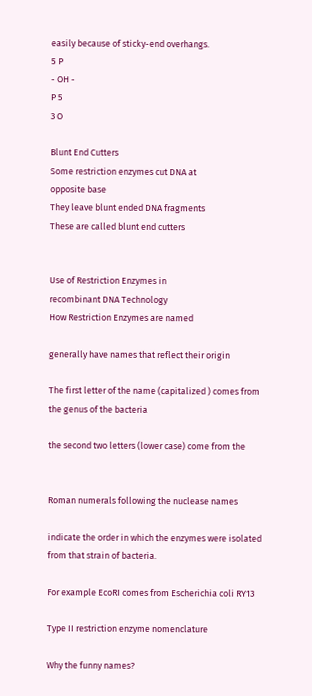easily because of sticky-end overhangs.
5 P
- OH -
P 5
3 O

Blunt End Cutters
Some restriction enzymes cut DNA at
opposite base
They leave blunt ended DNA fragments
These are called blunt end cutters


Use of Restriction Enzymes in
recombinant DNA Technology
How Restriction Enzymes are named

generally have names that reflect their origin

The first letter of the name (capitalized ) comes from
the genus of the bacteria

the second two letters (lower case) come from the


Roman numerals following the nuclease names

indicate the order in which the enzymes were isolated
from that strain of bacteria.

For example EcoRI comes from Escherichia coli RY13

Type II restriction enzyme nomenclature

Why the funny names?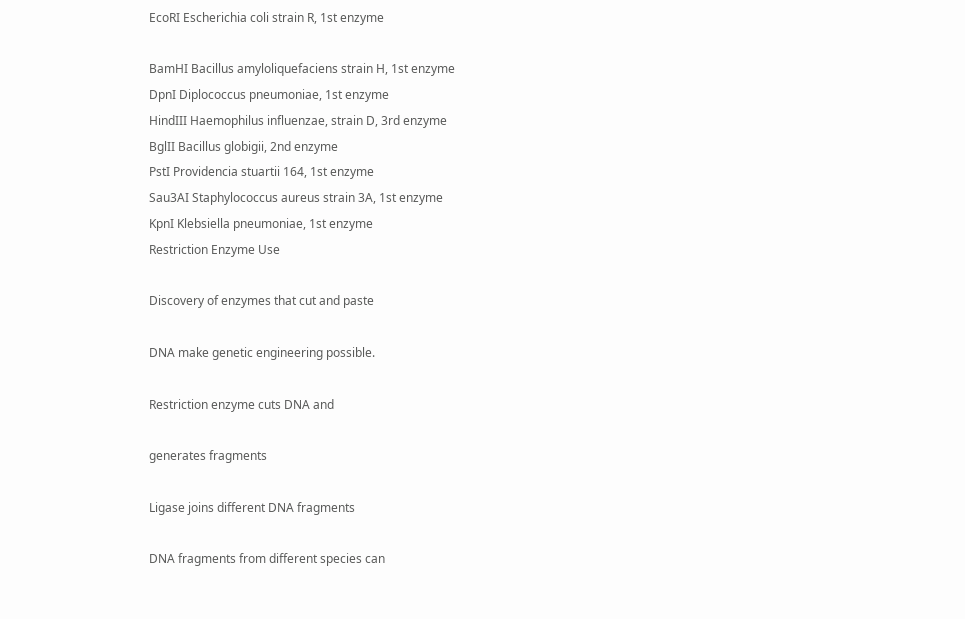EcoRI Escherichia coli strain R, 1st enzyme

BamHI Bacillus amyloliquefaciens strain H, 1st enzyme
DpnI Diplococcus pneumoniae, 1st enzyme
HindIII Haemophilus influenzae, strain D, 3rd enzyme
BglII Bacillus globigii, 2nd enzyme
PstI Providencia stuartii 164, 1st enzyme
Sau3AI Staphylococcus aureus strain 3A, 1st enzyme
KpnI Klebsiella pneumoniae, 1st enzyme
Restriction Enzyme Use

Discovery of enzymes that cut and paste

DNA make genetic engineering possible.

Restriction enzyme cuts DNA and

generates fragments

Ligase joins different DNA fragments

DNA fragments from different species can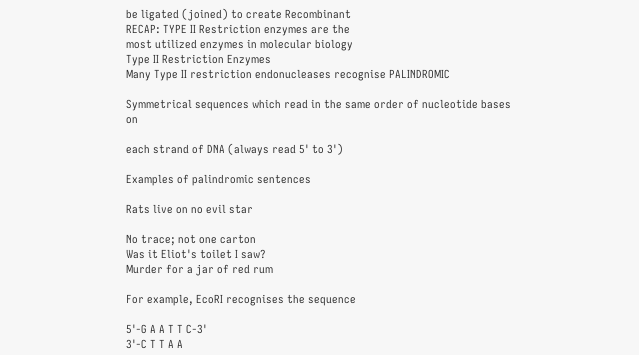be ligated (joined) to create Recombinant
RECAP: TYPE II Restriction enzymes are the
most utilized enzymes in molecular biology
Type II Restriction Enzymes
Many Type II restriction endonucleases recognise PALINDROMIC

Symmetrical sequences which read in the same order of nucleotide bases on

each strand of DNA (always read 5' to 3')

Examples of palindromic sentences

Rats live on no evil star

No trace; not one carton
Was it Eliot's toilet I saw?
Murder for a jar of red rum

For example, EcoRI recognises the sequence

5'-G A A T T C-3'
3'-C T T A A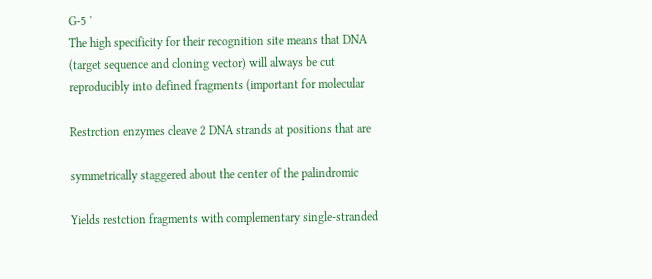G-5 '
The high specificity for their recognition site means that DNA
(target sequence and cloning vector) will always be cut
reproducibly into defined fragments (important for molecular

Restrction enzymes cleave 2 DNA strands at positions that are

symmetrically staggered about the center of the palindromic

Yields restction fragments with complementary single-stranded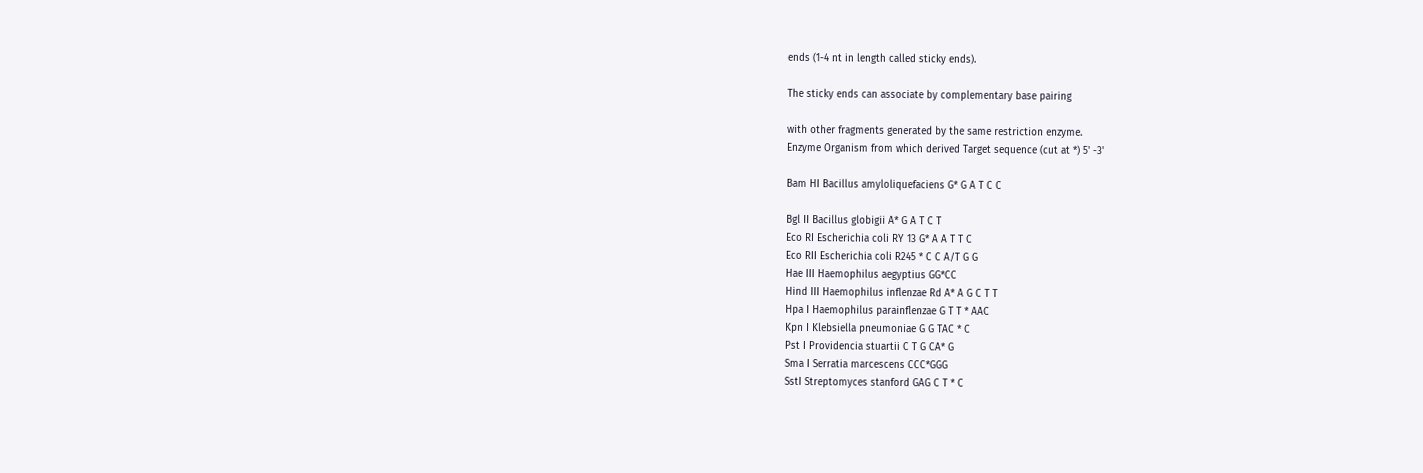ends (1-4 nt in length called sticky ends).

The sticky ends can associate by complementary base pairing

with other fragments generated by the same restriction enzyme.
Enzyme Organism from which derived Target sequence (cut at *) 5' -3'

Bam HI Bacillus amyloliquefaciens G* G A T C C

Bgl II Bacillus globigii A* G A T C T
Eco RI Escherichia coli RY 13 G* A A T T C
Eco RII Escherichia coli R245 * C C A/T G G
Hae III Haemophilus aegyptius GG*CC
Hind III Haemophilus inflenzae Rd A* A G C T T
Hpa I Haemophilus parainflenzae G T T * AAC
Kpn I Klebsiella pneumoniae G G TAC * C
Pst I Providencia stuartii C T G CA* G
Sma I Serratia marcescens CCC*GGG
SstI Streptomyces stanford GAG C T * C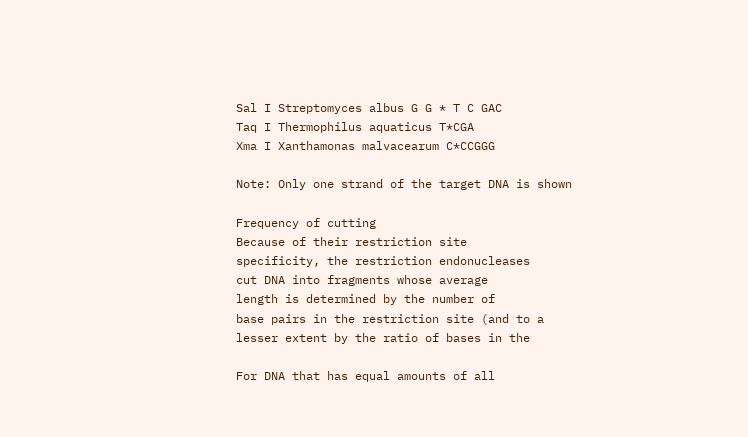Sal I Streptomyces albus G G * T C GAC
Taq I Thermophilus aquaticus T*CGA
Xma I Xanthamonas malvacearum C*CCGGG

Note: Only one strand of the target DNA is shown

Frequency of cutting
Because of their restriction site
specificity, the restriction endonucleases
cut DNA into fragments whose average
length is determined by the number of
base pairs in the restriction site (and to a
lesser extent by the ratio of bases in the

For DNA that has equal amounts of all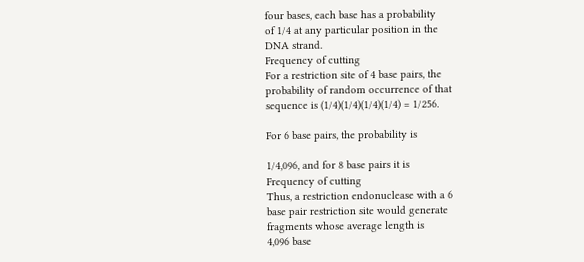four bases, each base has a probability
of 1/4 at any particular position in the
DNA strand.
Frequency of cutting
For a restriction site of 4 base pairs, the
probability of random occurrence of that
sequence is (1/4)(1/4)(1/4)(1/4) = 1/256.

For 6 base pairs, the probability is

1/4,096, and for 8 base pairs it is
Frequency of cutting
Thus, a restriction endonuclease with a 6
base pair restriction site would generate
fragments whose average length is
4,096 base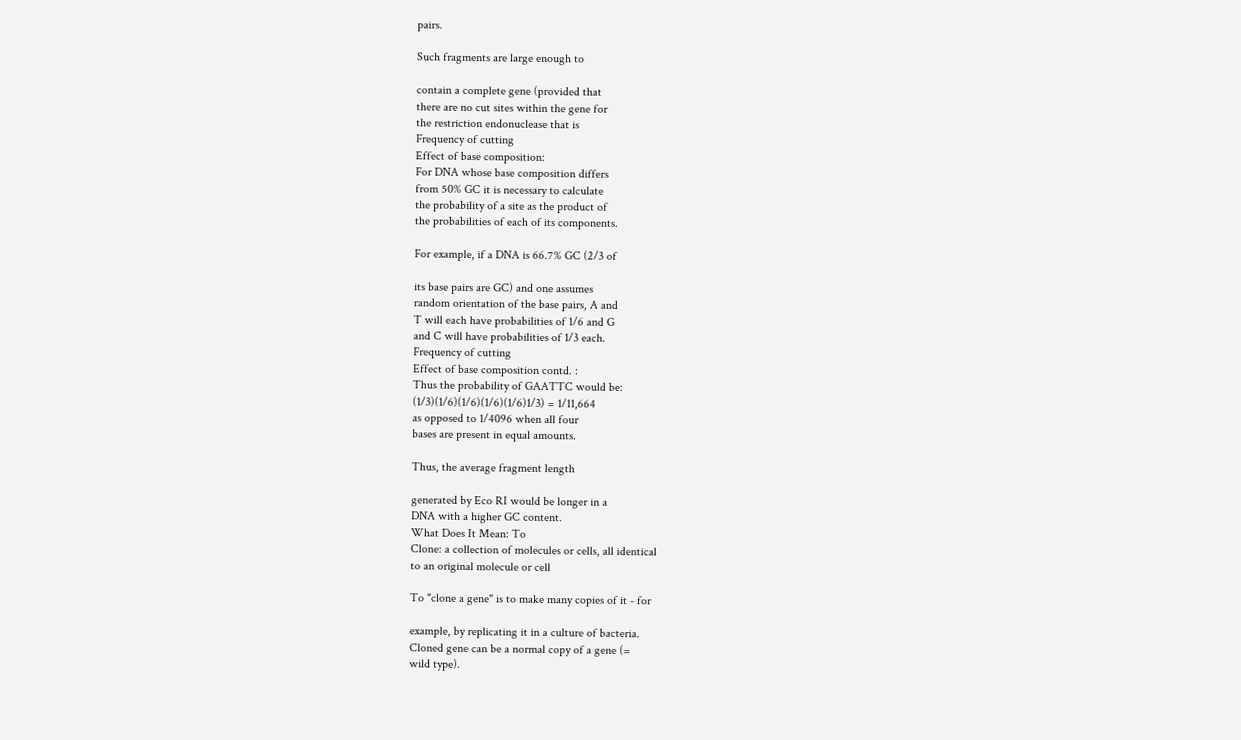pairs.

Such fragments are large enough to

contain a complete gene (provided that
there are no cut sites within the gene for
the restriction endonuclease that is
Frequency of cutting
Effect of base composition:
For DNA whose base composition differs
from 50% GC it is necessary to calculate
the probability of a site as the product of
the probabilities of each of its components.

For example, if a DNA is 66.7% GC (2/3 of

its base pairs are GC) and one assumes
random orientation of the base pairs, A and
T will each have probabilities of 1/6 and G
and C will have probabilities of 1/3 each.
Frequency of cutting
Effect of base composition contd. :
Thus the probability of GAATTC would be:
(1/3)(1/6)(1/6)(1/6)(1/6)1/3) = 1/11,664
as opposed to 1/4096 when all four
bases are present in equal amounts.

Thus, the average fragment length

generated by Eco RI would be longer in a
DNA with a higher GC content.
What Does It Mean: To
Clone: a collection of molecules or cells, all identical
to an original molecule or cell

To "clone a gene" is to make many copies of it - for

example, by replicating it in a culture of bacteria.
Cloned gene can be a normal copy of a gene (=
wild type).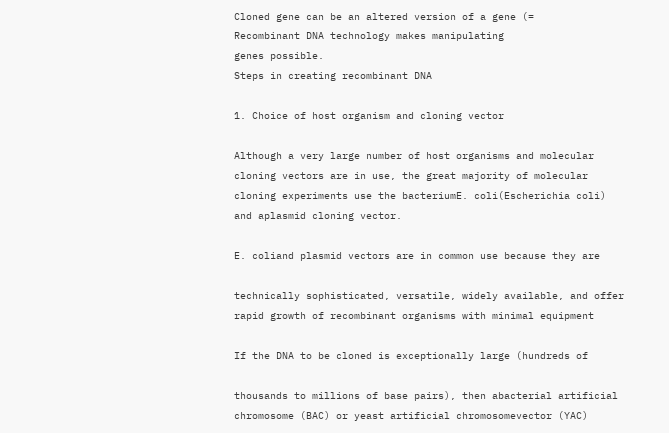Cloned gene can be an altered version of a gene (=
Recombinant DNA technology makes manipulating
genes possible.
Steps in creating recombinant DNA

1. Choice of host organism and cloning vector

Although a very large number of host organisms and molecular
cloning vectors are in use, the great majority of molecular
cloning experiments use the bacteriumE. coli(Escherichia coli)
and aplasmid cloning vector.

E. coliand plasmid vectors are in common use because they are

technically sophisticated, versatile, widely available, and offer
rapid growth of recombinant organisms with minimal equipment

If the DNA to be cloned is exceptionally large (hundreds of

thousands to millions of base pairs), then abacterial artificial
chromosome (BAC) or yeast artificial chromosomevector (YAC)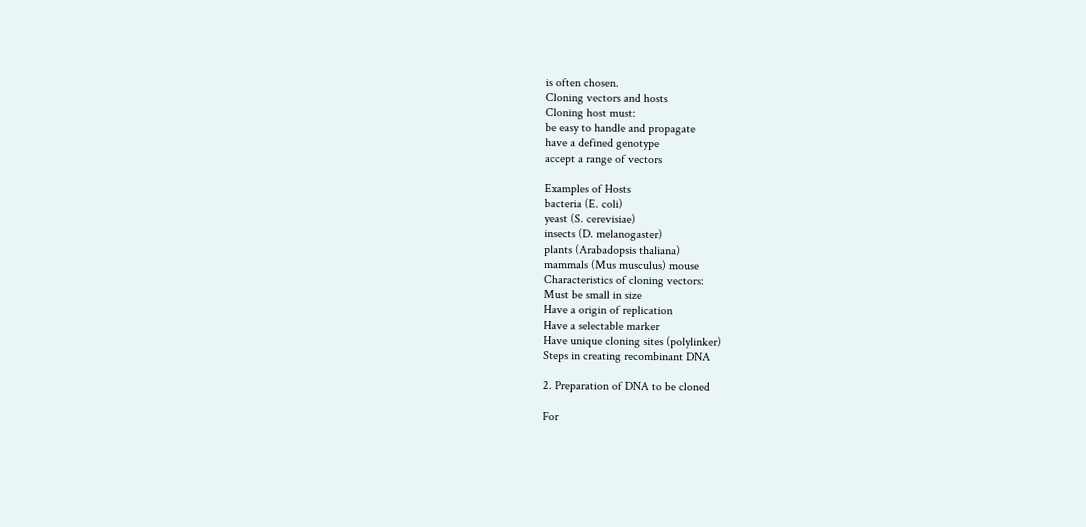is often chosen.
Cloning vectors and hosts
Cloning host must:
be easy to handle and propagate
have a defined genotype
accept a range of vectors

Examples of Hosts
bacteria (E. coli)
yeast (S. cerevisiae)
insects (D. melanogaster)
plants (Arabadopsis thaliana)
mammals (Mus musculus) mouse
Characteristics of cloning vectors:
Must be small in size
Have a origin of replication
Have a selectable marker
Have unique cloning sites (polylinker)
Steps in creating recombinant DNA

2. Preparation of DNA to be cloned

For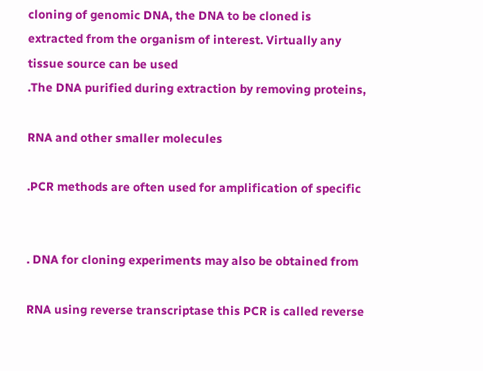cloning of genomic DNA, the DNA to be cloned is
extracted from the organism of interest. Virtually any
tissue source can be used
.The DNA purified during extraction by removing proteins,

RNA and other smaller molecules

.PCR methods are often used for amplification of specific


. DNA for cloning experiments may also be obtained from

RNA using reverse transcriptase this PCR is called reverse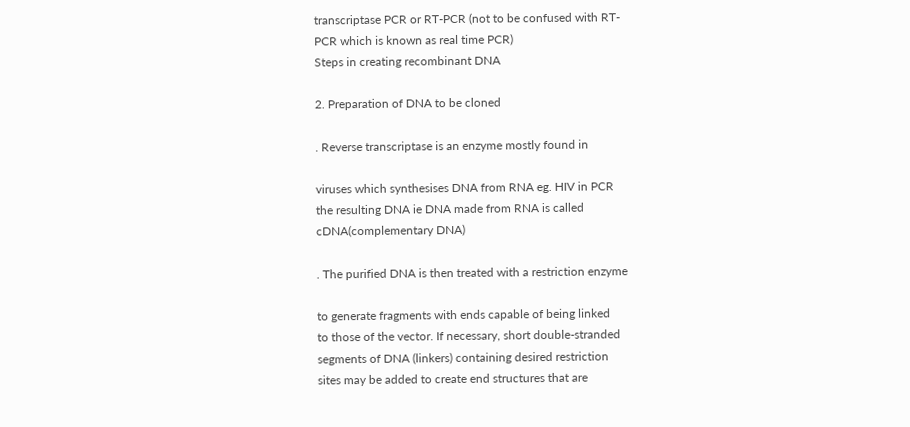transcriptase PCR or RT-PCR (not to be confused with RT-
PCR which is known as real time PCR)
Steps in creating recombinant DNA

2. Preparation of DNA to be cloned

. Reverse transcriptase is an enzyme mostly found in

viruses which synthesises DNA from RNA eg. HIV in PCR
the resulting DNA ie DNA made from RNA is called
cDNA(complementary DNA)

. The purified DNA is then treated with a restriction enzyme

to generate fragments with ends capable of being linked
to those of the vector. If necessary, short double-stranded
segments of DNA (linkers) containing desired restriction
sites may be added to create end structures that are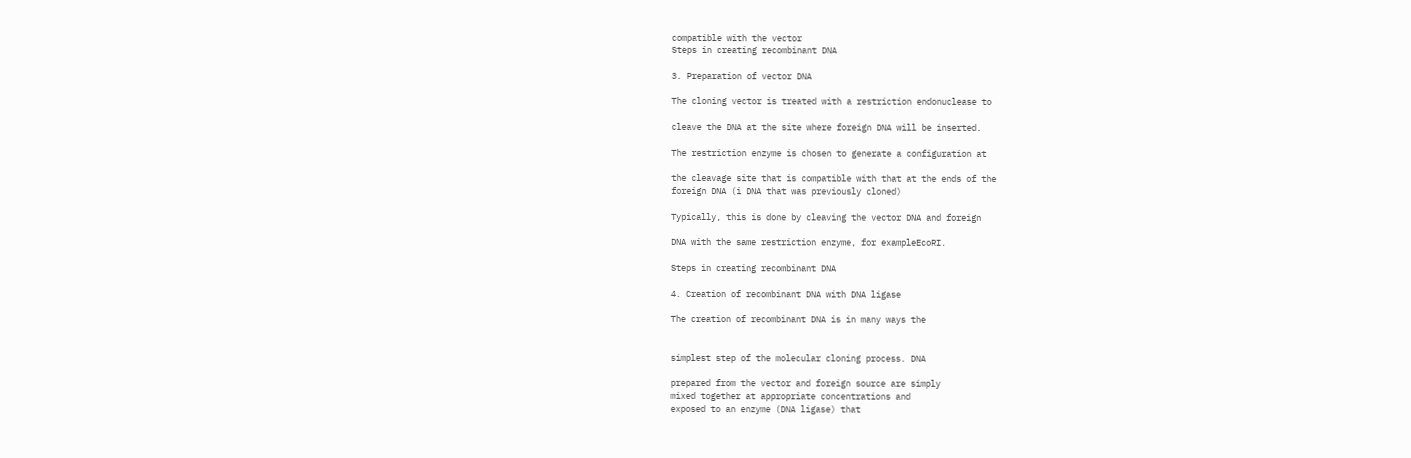compatible with the vector
Steps in creating recombinant DNA

3. Preparation of vector DNA

The cloning vector is treated with a restriction endonuclease to

cleave the DNA at the site where foreign DNA will be inserted.

The restriction enzyme is chosen to generate a configuration at

the cleavage site that is compatible with that at the ends of the
foreign DNA (i DNA that was previously cloned)

Typically, this is done by cleaving the vector DNA and foreign

DNA with the same restriction enzyme, for exampleEcoRI.

Steps in creating recombinant DNA

4. Creation of recombinant DNA with DNA ligase

The creation of recombinant DNA is in many ways the


simplest step of the molecular cloning process. DNA

prepared from the vector and foreign source are simply
mixed together at appropriate concentrations and
exposed to an enzyme (DNA ligase) that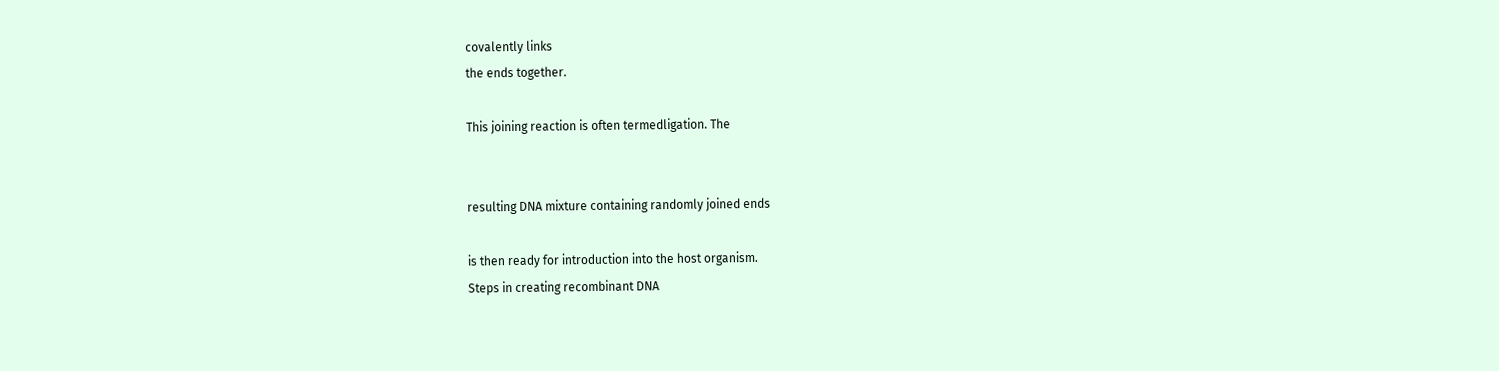covalently links
the ends together.

This joining reaction is often termedligation. The


resulting DNA mixture containing randomly joined ends

is then ready for introduction into the host organism.
Steps in creating recombinant DNA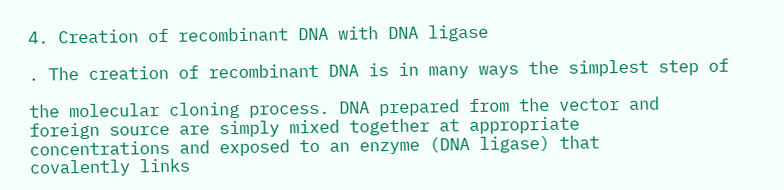4. Creation of recombinant DNA with DNA ligase

. The creation of recombinant DNA is in many ways the simplest step of

the molecular cloning process. DNA prepared from the vector and
foreign source are simply mixed together at appropriate
concentrations and exposed to an enzyme (DNA ligase) that
covalently links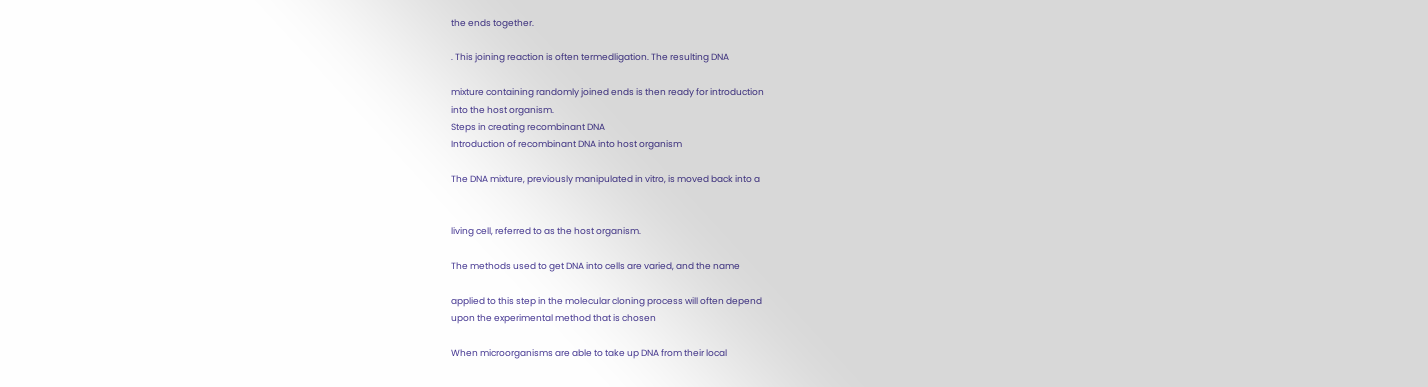the ends together.

. This joining reaction is often termedligation. The resulting DNA

mixture containing randomly joined ends is then ready for introduction
into the host organism.
Steps in creating recombinant DNA
Introduction of recombinant DNA into host organism

The DNA mixture, previously manipulated in vitro, is moved back into a


living cell, referred to as the host organism.

The methods used to get DNA into cells are varied, and the name

applied to this step in the molecular cloning process will often depend
upon the experimental method that is chosen

When microorganisms are able to take up DNA from their local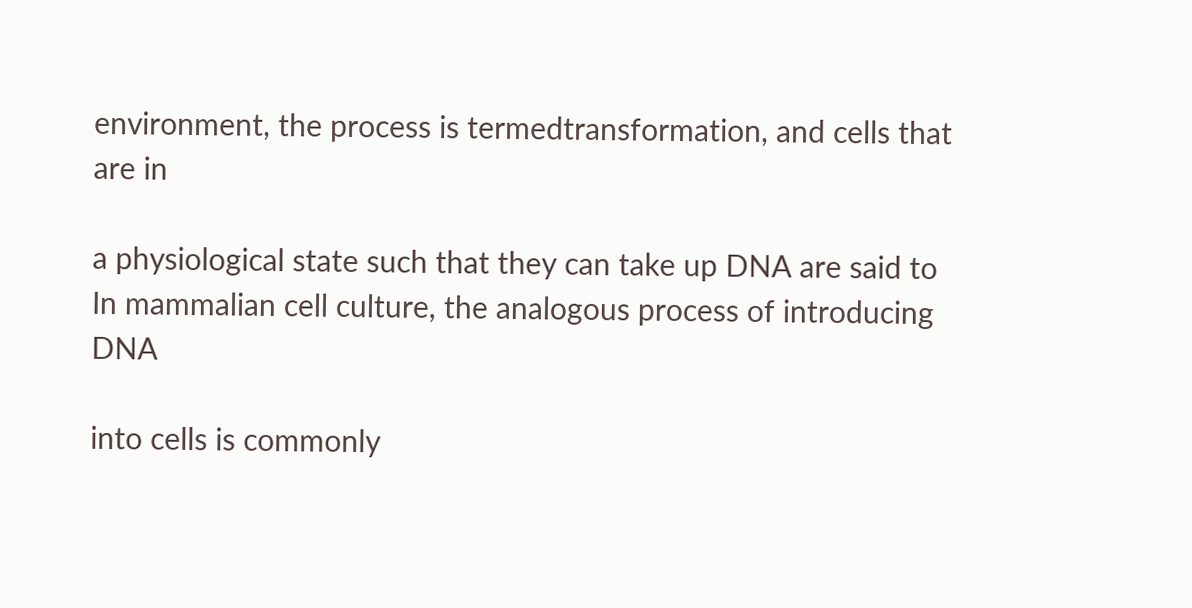environment, the process is termedtransformation, and cells that are in

a physiological state such that they can take up DNA are said to
In mammalian cell culture, the analogous process of introducing DNA

into cells is commonly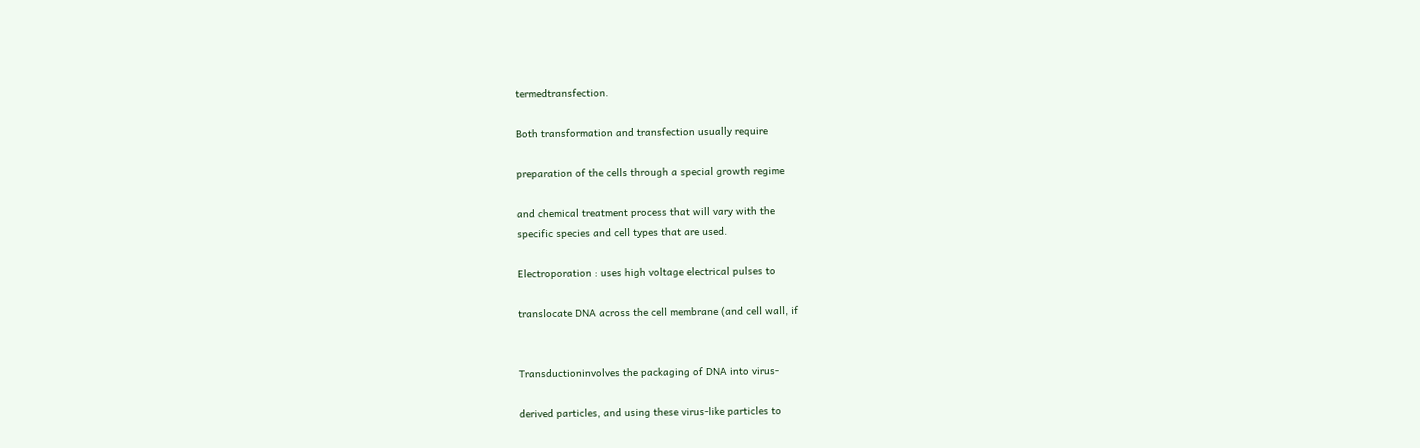termedtransfection.

Both transformation and transfection usually require

preparation of the cells through a special growth regime

and chemical treatment process that will vary with the
specific species and cell types that are used.

Electroporation : uses high voltage electrical pulses to

translocate DNA across the cell membrane (and cell wall, if


Transductioninvolves the packaging of DNA into virus-

derived particles, and using these virus-like particles to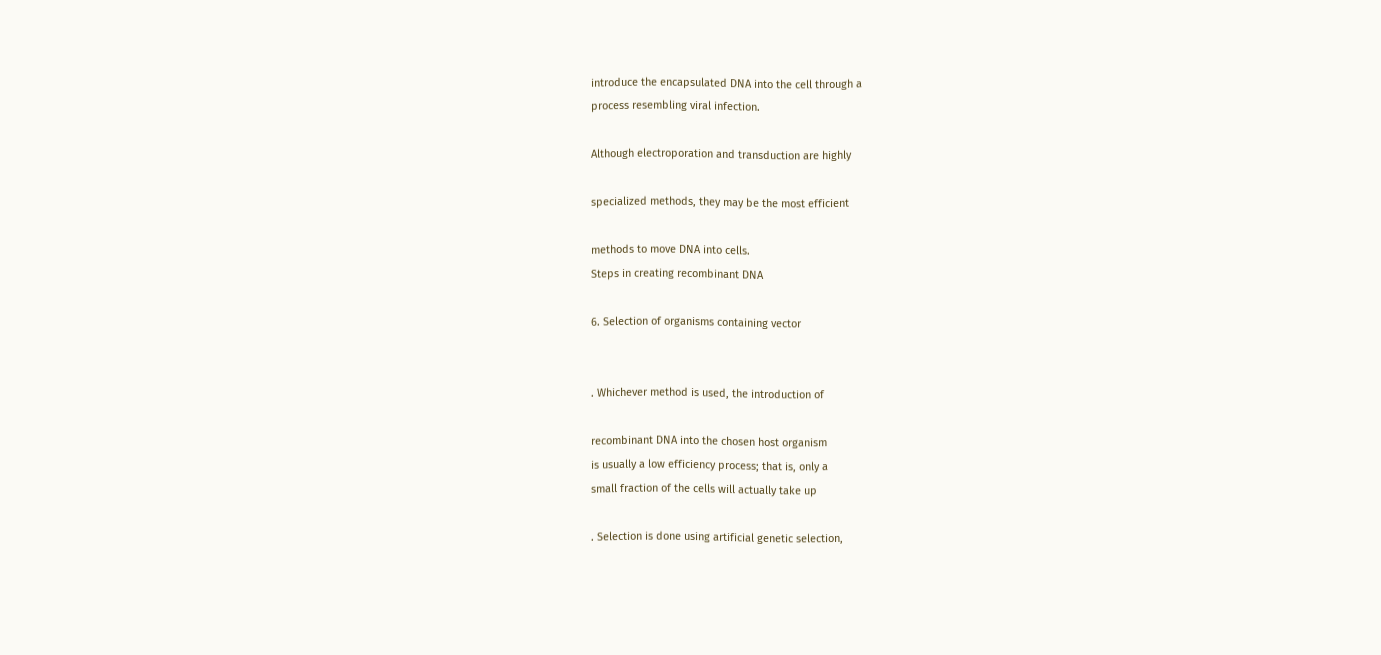introduce the encapsulated DNA into the cell through a
process resembling viral infection.

Although electroporation and transduction are highly

specialized methods, they may be the most efficient

methods to move DNA into cells.
Steps in creating recombinant DNA

6. Selection of organisms containing vector


. Whichever method is used, the introduction of

recombinant DNA into the chosen host organism
is usually a low efficiency process; that is, only a
small fraction of the cells will actually take up

. Selection is done using artificial genetic selection,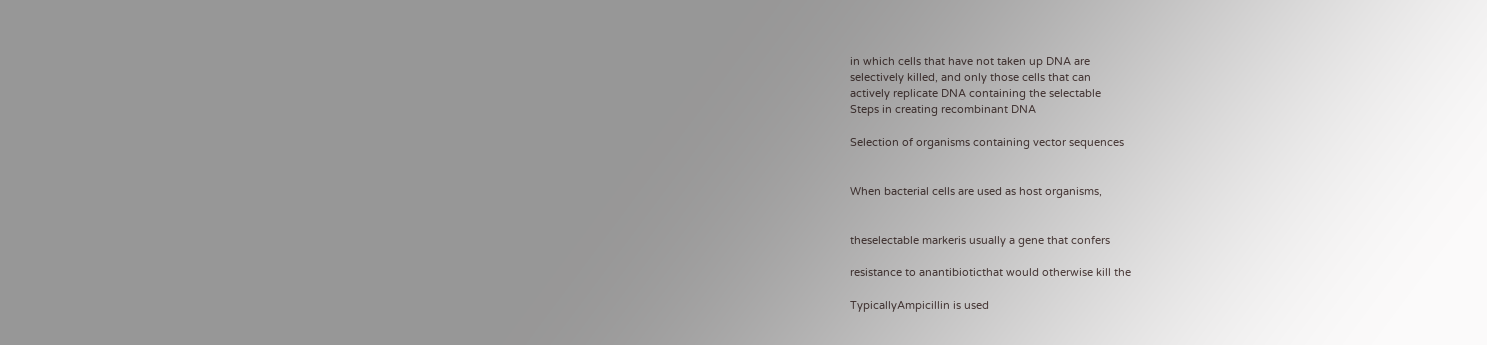in which cells that have not taken up DNA are
selectively killed, and only those cells that can
actively replicate DNA containing the selectable
Steps in creating recombinant DNA

Selection of organisms containing vector sequences


When bacterial cells are used as host organisms,


theselectable markeris usually a gene that confers

resistance to anantibioticthat would otherwise kill the

TypicallyAmpicillin is used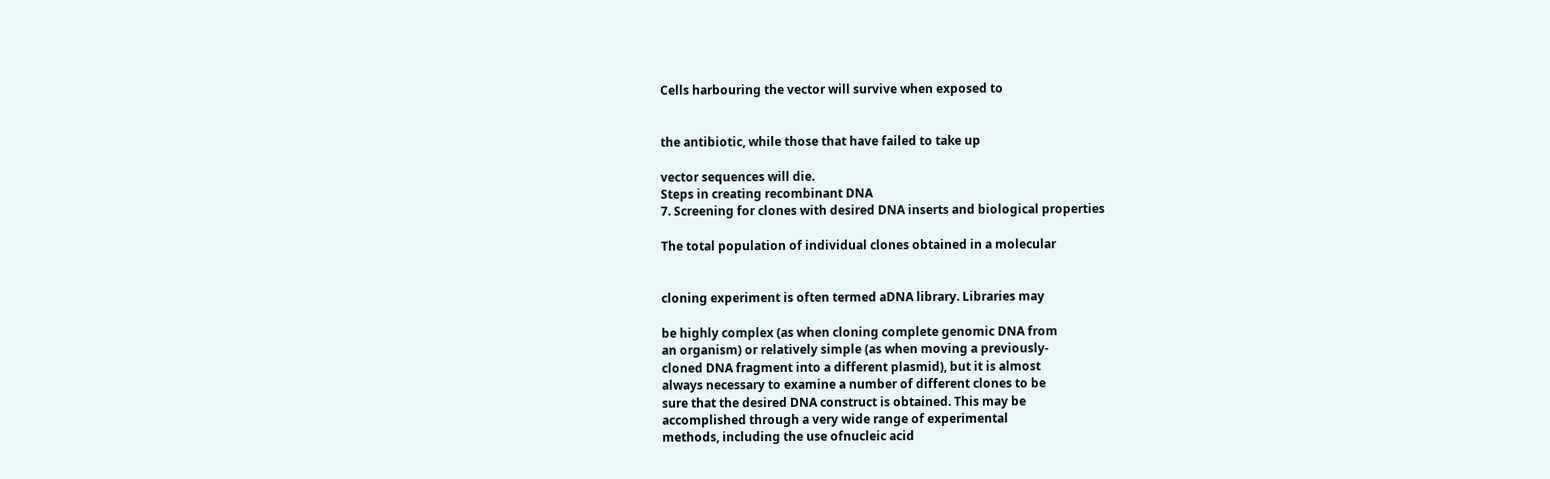Cells harbouring the vector will survive when exposed to


the antibiotic, while those that have failed to take up

vector sequences will die.
Steps in creating recombinant DNA
7. Screening for clones with desired DNA inserts and biological properties

The total population of individual clones obtained in a molecular


cloning experiment is often termed aDNA library. Libraries may

be highly complex (as when cloning complete genomic DNA from
an organism) or relatively simple (as when moving a previously-
cloned DNA fragment into a different plasmid), but it is almost
always necessary to examine a number of different clones to be
sure that the desired DNA construct is obtained. This may be
accomplished through a very wide range of experimental
methods, including the use ofnucleic acid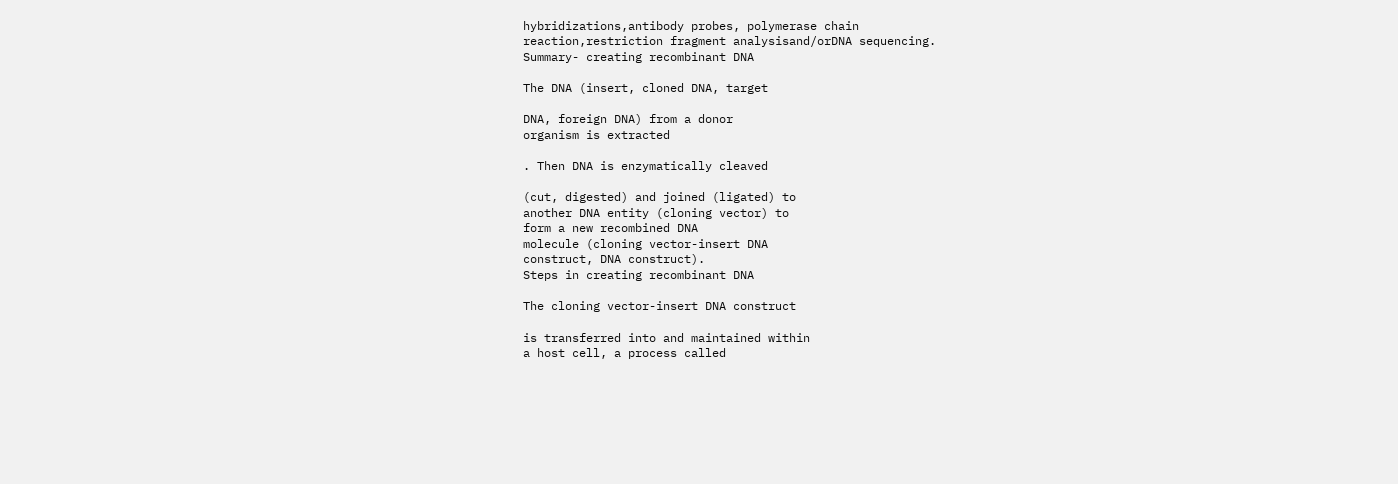hybridizations,antibody probes, polymerase chain
reaction,restriction fragment analysisand/orDNA sequencing.
Summary- creating recombinant DNA

The DNA (insert, cloned DNA, target

DNA, foreign DNA) from a donor
organism is extracted

. Then DNA is enzymatically cleaved

(cut, digested) and joined (ligated) to
another DNA entity (cloning vector) to
form a new recombined DNA
molecule (cloning vector-insert DNA
construct, DNA construct).
Steps in creating recombinant DNA

The cloning vector-insert DNA construct

is transferred into and maintained within
a host cell, a process called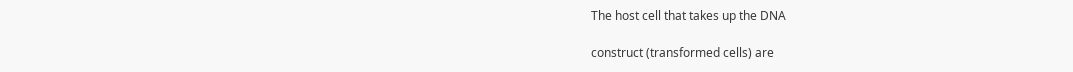The host cell that takes up the DNA

construct (transformed cells) are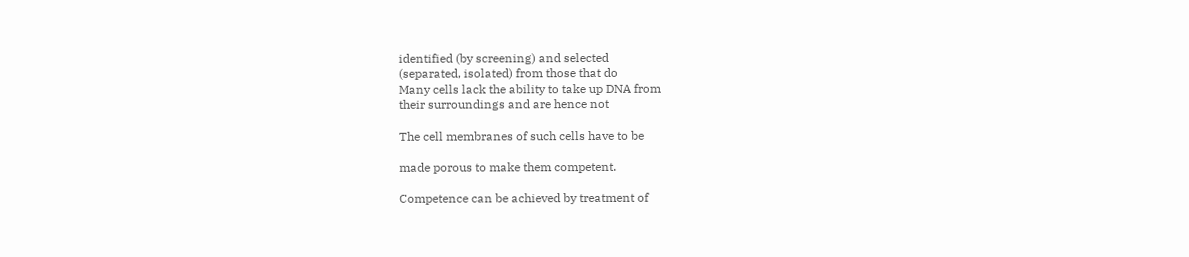identified (by screening) and selected
(separated, isolated) from those that do
Many cells lack the ability to take up DNA from
their surroundings and are hence not

The cell membranes of such cells have to be

made porous to make them competent.

Competence can be achieved by treatment of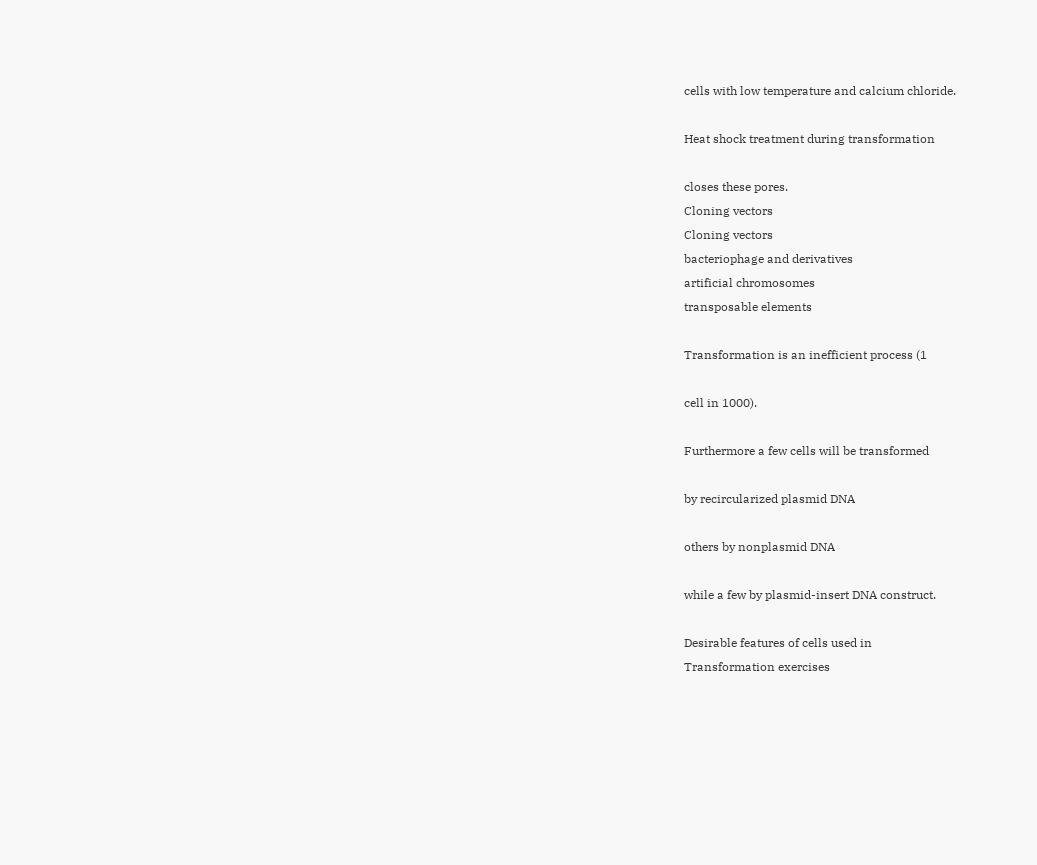cells with low temperature and calcium chloride.

Heat shock treatment during transformation

closes these pores.
Cloning vectors
Cloning vectors
bacteriophage and derivatives
artificial chromosomes
transposable elements

Transformation is an inefficient process (1

cell in 1000).

Furthermore a few cells will be transformed

by recircularized plasmid DNA

others by nonplasmid DNA

while a few by plasmid-insert DNA construct.

Desirable features of cells used in
Transformation exercises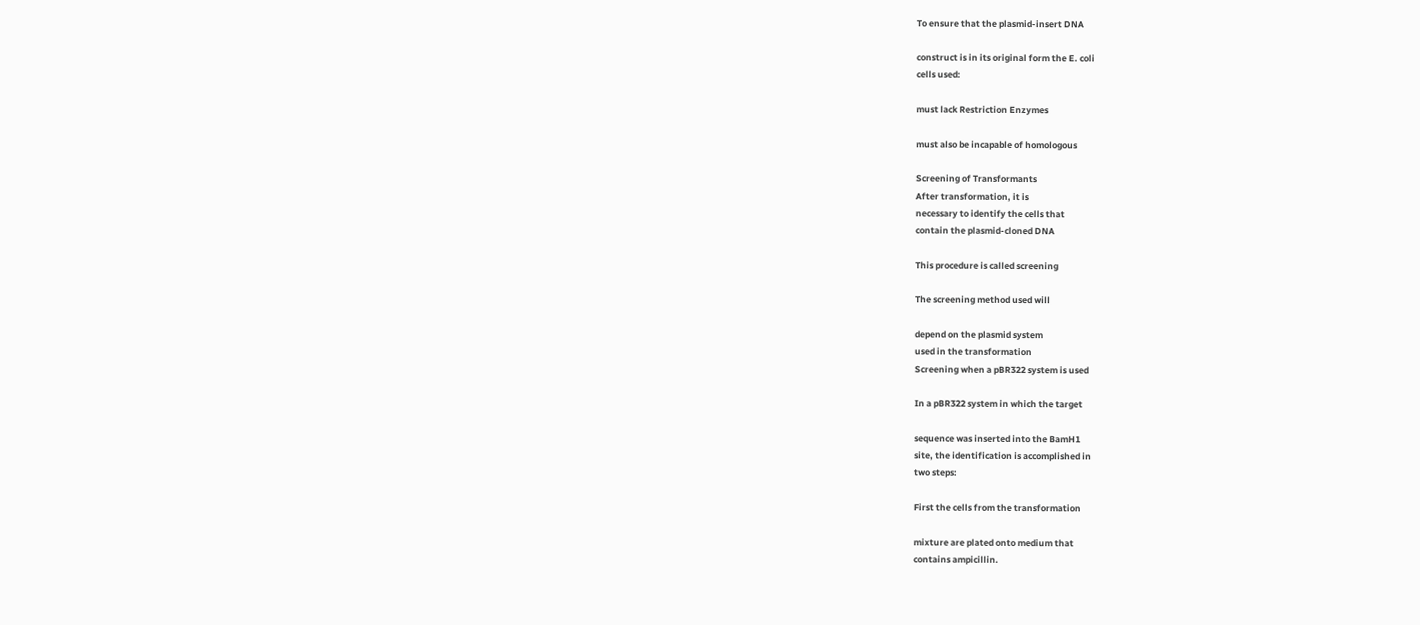To ensure that the plasmid-insert DNA

construct is in its original form the E. coli
cells used:

must lack Restriction Enzymes

must also be incapable of homologous

Screening of Transformants
After transformation, it is
necessary to identify the cells that
contain the plasmid-cloned DNA

This procedure is called screening

The screening method used will

depend on the plasmid system
used in the transformation
Screening when a pBR322 system is used

In a pBR322 system in which the target

sequence was inserted into the BamH1
site, the identification is accomplished in
two steps:

First the cells from the transformation

mixture are plated onto medium that
contains ampicillin.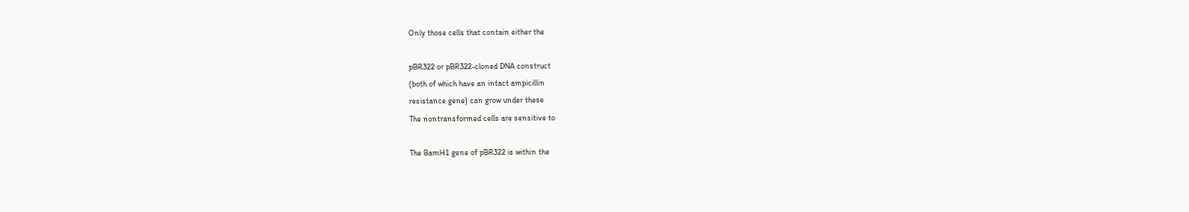Only those cells that contain either the

pBR322 or pBR322-cloned DNA construct
(both of which have an intact ampicillin
resistance gene) can grow under these
The nontransformed cells are sensitive to

The BamH1 gene of pBR322 is within the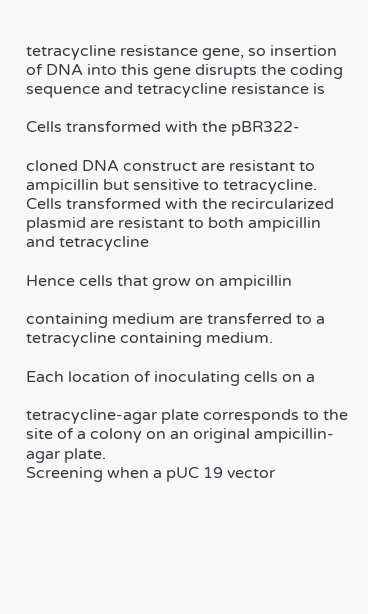tetracycline resistance gene, so insertion
of DNA into this gene disrupts the coding
sequence and tetracycline resistance is

Cells transformed with the pBR322-

cloned DNA construct are resistant to
ampicillin but sensitive to tetracycline.
Cells transformed with the recircularized
plasmid are resistant to both ampicillin
and tetracycline

Hence cells that grow on ampicillin

containing medium are transferred to a
tetracycline containing medium.

Each location of inoculating cells on a

tetracycline-agar plate corresponds to the
site of a colony on an original ampicillin-
agar plate.
Screening when a pUC 19 vector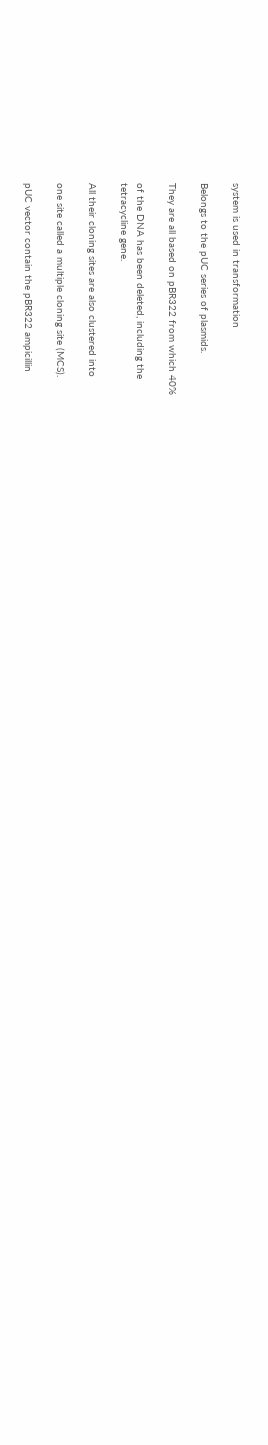system is used in transformation

Belongs to the pUC series of plasmids.

They are all based on pBR322 from which 40%

of the DNA has been deleted, including the
tetracycline gene.

All their cloning sites are also clustered into

one site called a multiple cloning site (MCS).

pUC vector contain the pBR322 ampicillin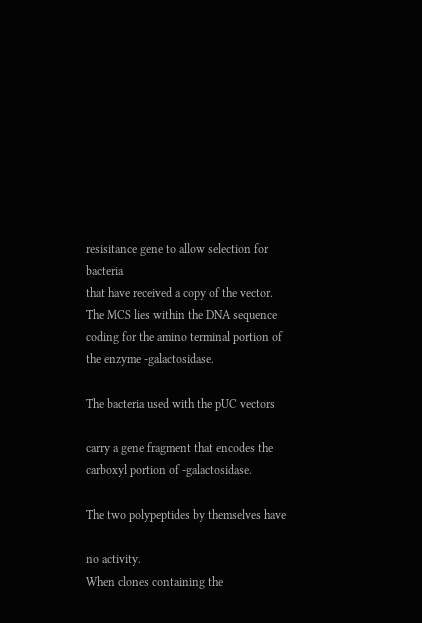resisitance gene to allow selection for bacteria
that have received a copy of the vector.
The MCS lies within the DNA sequence
coding for the amino terminal portion of
the enzyme -galactosidase.

The bacteria used with the pUC vectors

carry a gene fragment that encodes the
carboxyl portion of -galactosidase.

The two polypeptides by themselves have

no activity.
When clones containing the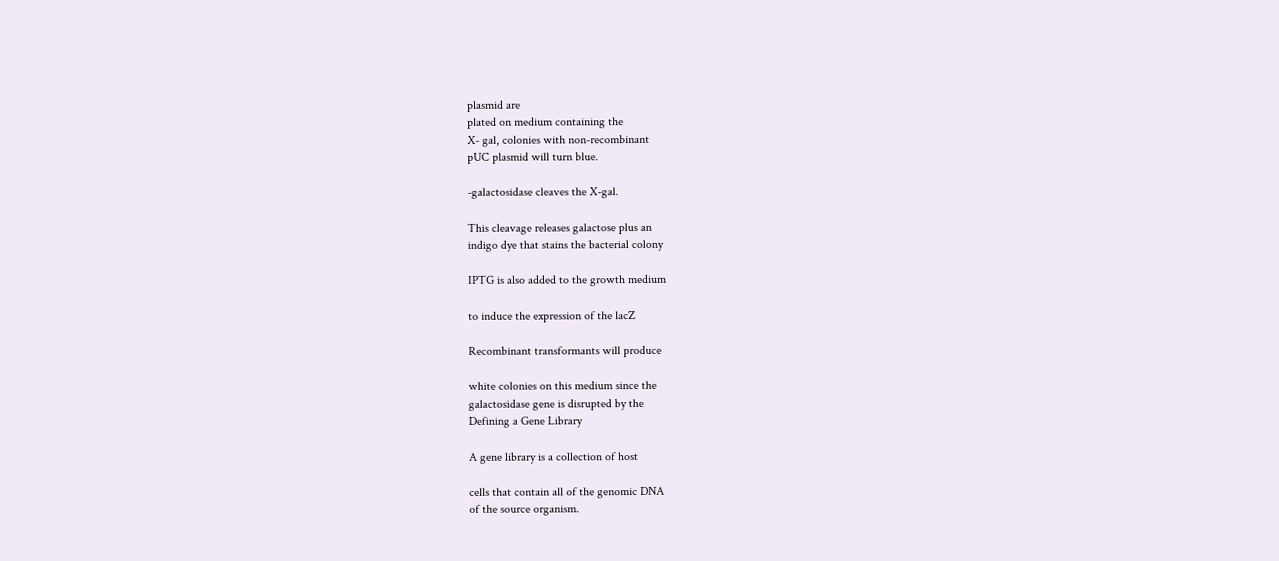plasmid are
plated on medium containing the
X- gal, colonies with non-recombinant
pUC plasmid will turn blue.

-galactosidase cleaves the X-gal.

This cleavage releases galactose plus an
indigo dye that stains the bacterial colony

IPTG is also added to the growth medium

to induce the expression of the lacZ

Recombinant transformants will produce

white colonies on this medium since the
galactosidase gene is disrupted by the
Defining a Gene Library

A gene library is a collection of host

cells that contain all of the genomic DNA
of the source organism.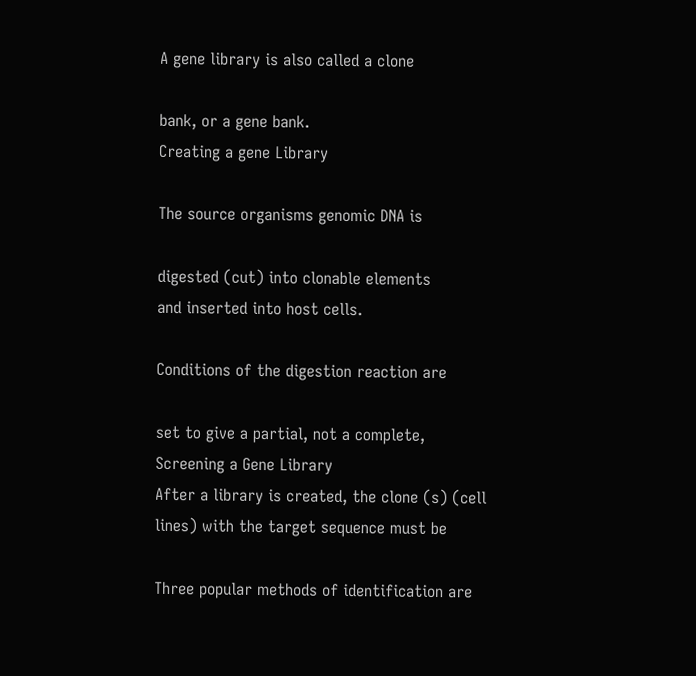A gene library is also called a clone

bank, or a gene bank.
Creating a gene Library

The source organisms genomic DNA is

digested (cut) into clonable elements
and inserted into host cells.

Conditions of the digestion reaction are

set to give a partial, not a complete,
Screening a Gene Library
After a library is created, the clone (s) (cell
lines) with the target sequence must be

Three popular methods of identification are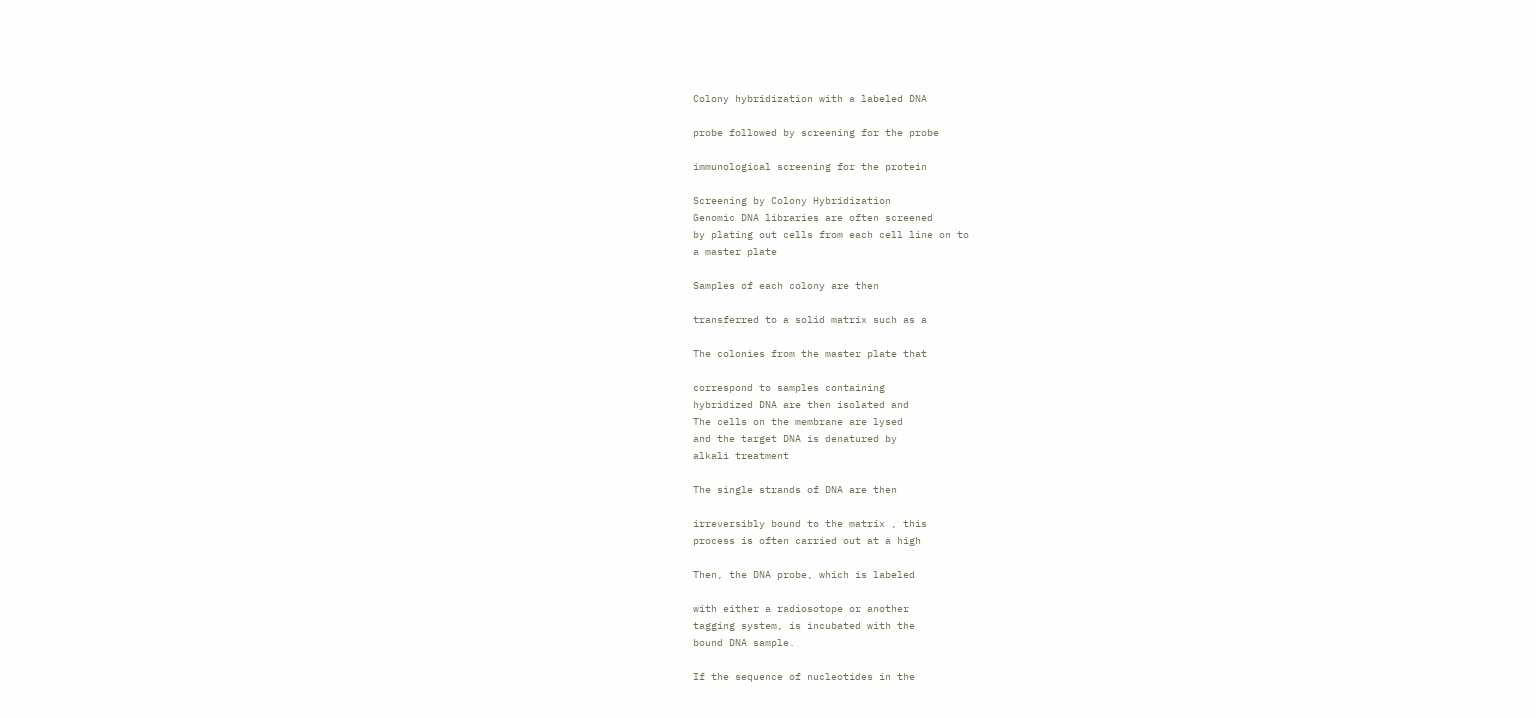Colony hybridization with a labeled DNA

probe followed by screening for the probe

immunological screening for the protein

Screening by Colony Hybridization
Genomic DNA libraries are often screened
by plating out cells from each cell line on to
a master plate

Samples of each colony are then

transferred to a solid matrix such as a

The colonies from the master plate that

correspond to samples containing
hybridized DNA are then isolated and
The cells on the membrane are lysed
and the target DNA is denatured by
alkali treatment

The single strands of DNA are then

irreversibly bound to the matrix , this
process is often carried out at a high

Then, the DNA probe, which is labeled

with either a radiosotope or another
tagging system, is incubated with the
bound DNA sample.

If the sequence of nucleotides in the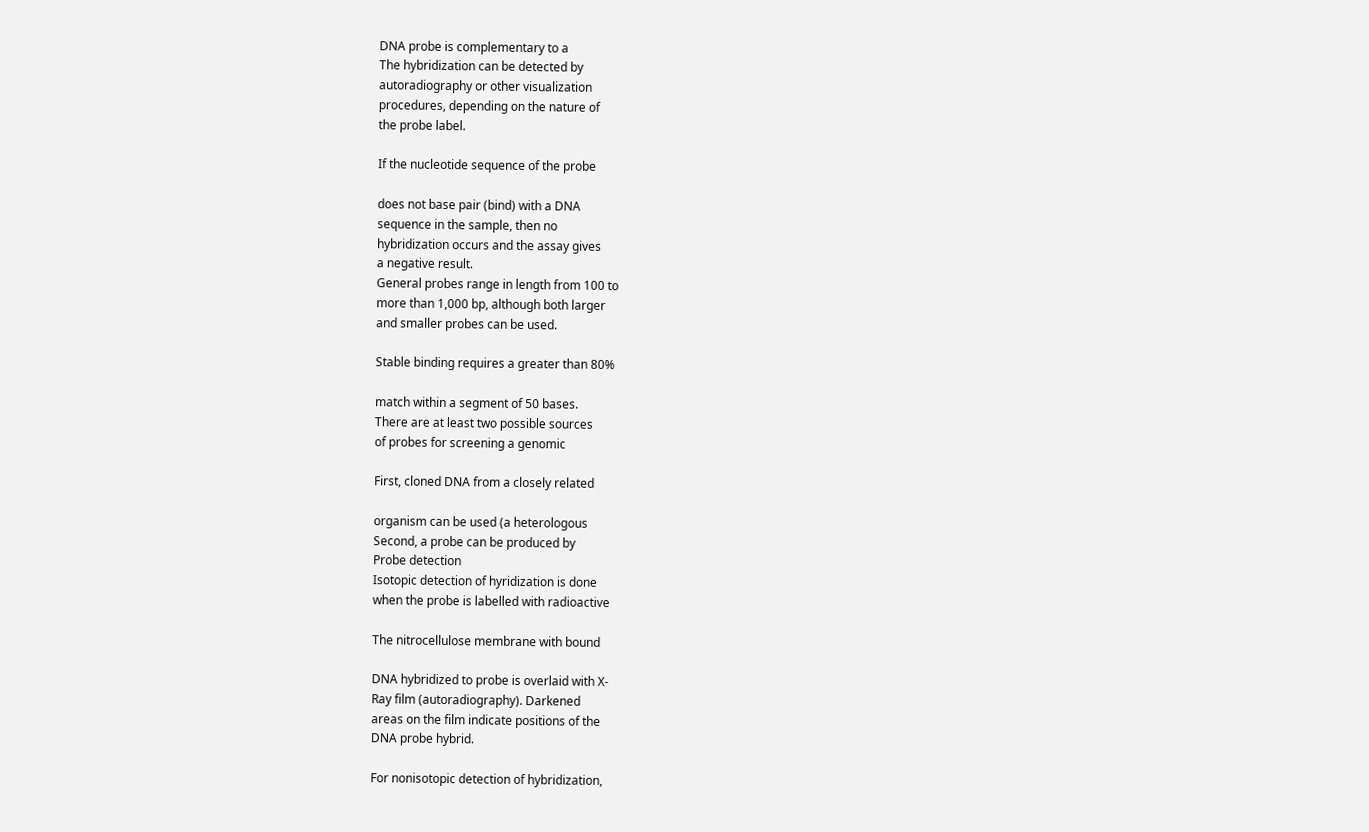DNA probe is complementary to a
The hybridization can be detected by
autoradiography or other visualization
procedures, depending on the nature of
the probe label.

If the nucleotide sequence of the probe

does not base pair (bind) with a DNA
sequence in the sample, then no
hybridization occurs and the assay gives
a negative result.
General probes range in length from 100 to
more than 1,000 bp, although both larger
and smaller probes can be used.

Stable binding requires a greater than 80%

match within a segment of 50 bases.
There are at least two possible sources
of probes for screening a genomic

First, cloned DNA from a closely related

organism can be used (a heterologous
Second, a probe can be produced by
Probe detection
Isotopic detection of hyridization is done
when the probe is labelled with radioactive

The nitrocellulose membrane with bound

DNA hybridized to probe is overlaid with X-
Ray film (autoradiography). Darkened
areas on the film indicate positions of the
DNA probe hybrid.

For nonisotopic detection of hybridization,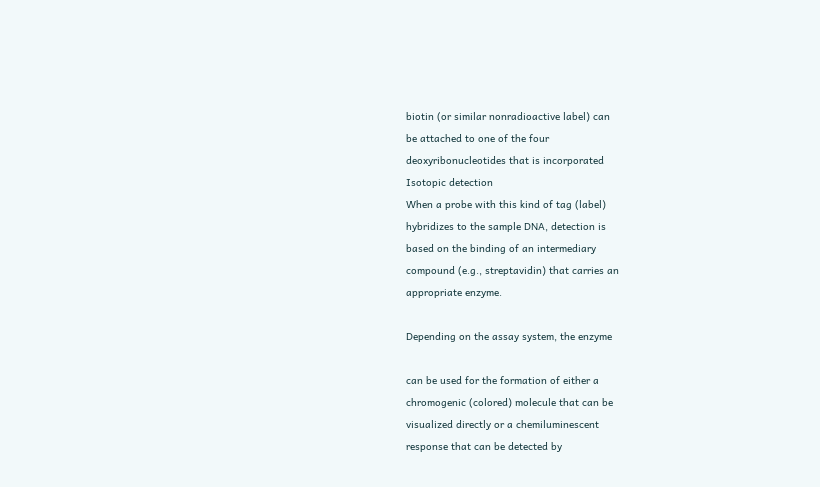biotin (or similar nonradioactive label) can
be attached to one of the four
deoxyribonucleotides that is incorporated
Isotopic detection
When a probe with this kind of tag (label)
hybridizes to the sample DNA, detection is
based on the binding of an intermediary
compound (e.g., streptavidin) that carries an
appropriate enzyme.

Depending on the assay system, the enzyme

can be used for the formation of either a
chromogenic (colored) molecule that can be
visualized directly or a chemiluminescent
response that can be detected by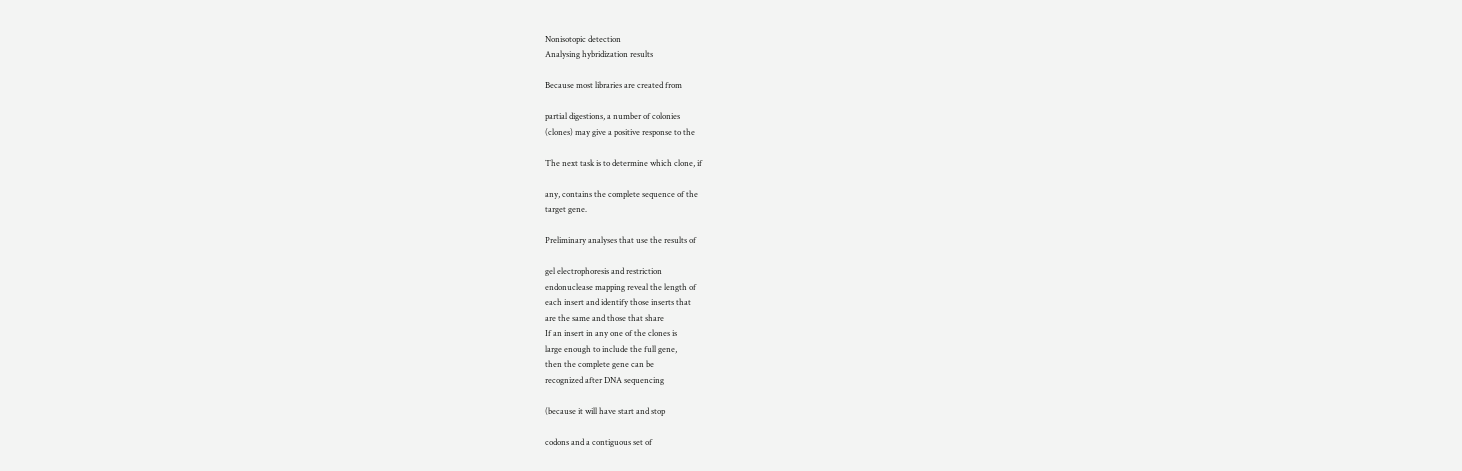Nonisotopic detection
Analysing hybridization results

Because most libraries are created from

partial digestions, a number of colonies
(clones) may give a positive response to the

The next task is to determine which clone, if

any, contains the complete sequence of the
target gene.

Preliminary analyses that use the results of

gel electrophoresis and restriction
endonuclease mapping reveal the length of
each insert and identify those inserts that
are the same and those that share
If an insert in any one of the clones is
large enough to include the full gene,
then the complete gene can be
recognized after DNA sequencing

(because it will have start and stop

codons and a contiguous set of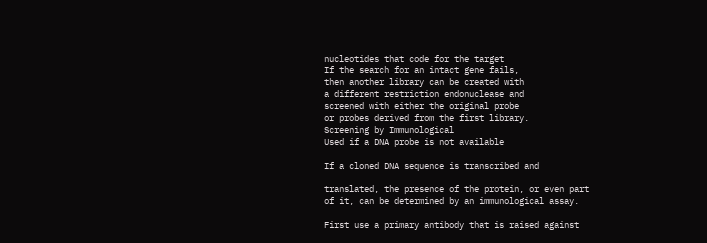nucleotides that code for the target
If the search for an intact gene fails,
then another library can be created with
a different restriction endonuclease and
screened with either the original probe
or probes derived from the first library.
Screening by Immunological
Used if a DNA probe is not available

If a cloned DNA sequence is transcribed and

translated, the presence of the protein, or even part
of it, can be determined by an immunological assay.

First use a primary antibody that is raised against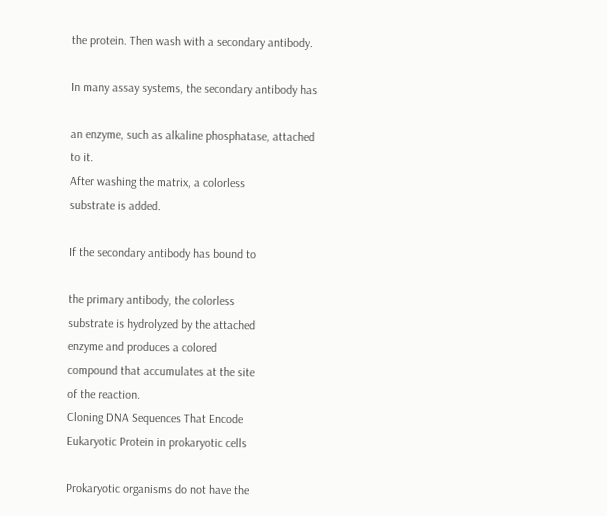the protein. Then wash with a secondary antibody.

In many assay systems, the secondary antibody has

an enzyme, such as alkaline phosphatase, attached
to it.
After washing the matrix, a colorless
substrate is added.

If the secondary antibody has bound to

the primary antibody, the colorless
substrate is hydrolyzed by the attached
enzyme and produces a colored
compound that accumulates at the site
of the reaction.
Cloning DNA Sequences That Encode
Eukaryotic Protein in prokaryotic cells

Prokaryotic organisms do not have the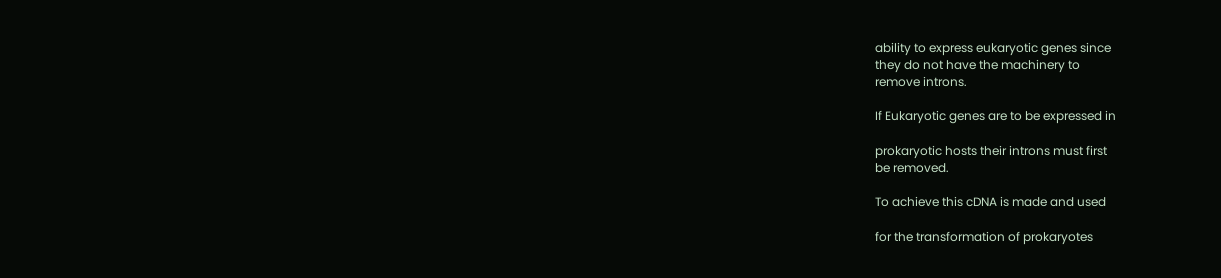ability to express eukaryotic genes since
they do not have the machinery to
remove introns.

If Eukaryotic genes are to be expressed in

prokaryotic hosts their introns must first
be removed.

To achieve this cDNA is made and used

for the transformation of prokaryotes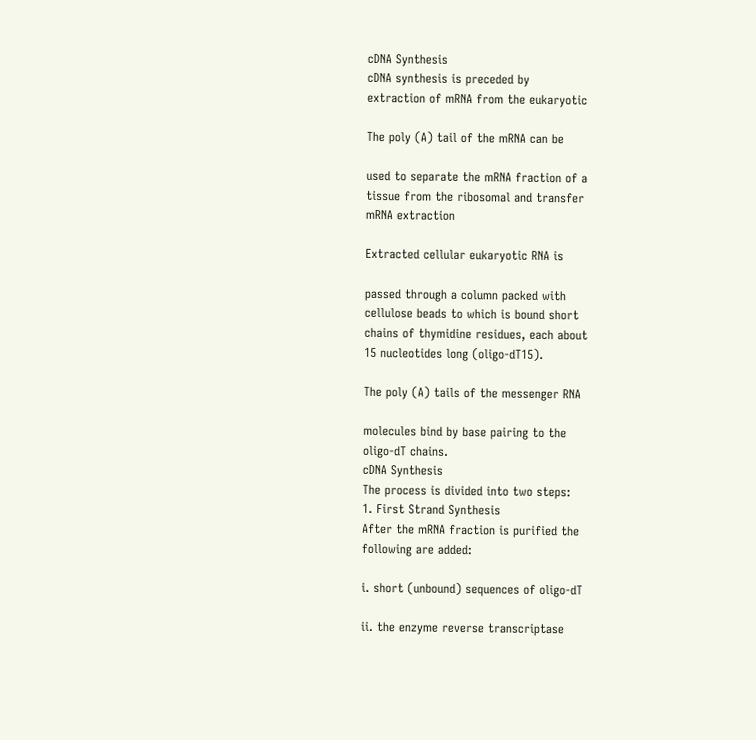cDNA Synthesis
cDNA synthesis is preceded by
extraction of mRNA from the eukaryotic

The poly (A) tail of the mRNA can be

used to separate the mRNA fraction of a
tissue from the ribosomal and transfer
mRNA extraction

Extracted cellular eukaryotic RNA is

passed through a column packed with
cellulose beads to which is bound short
chains of thymidine residues, each about
15 nucleotides long (oligo-dT15).

The poly (A) tails of the messenger RNA

molecules bind by base pairing to the
oligo-dT chains.
cDNA Synthesis
The process is divided into two steps:
1. First Strand Synthesis
After the mRNA fraction is purified the
following are added:

i. short (unbound) sequences of oligo-dT

ii. the enzyme reverse transcriptase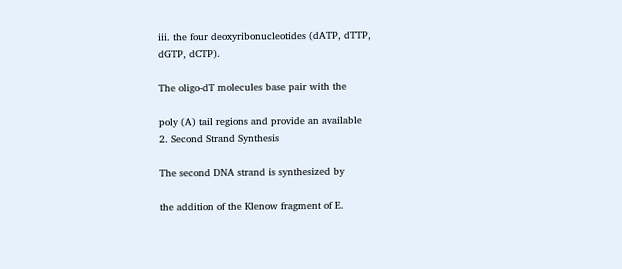iii. the four deoxyribonucleotides (dATP, dTTP,
dGTP, dCTP).

The oligo-dT molecules base pair with the

poly (A) tail regions and provide an available
2. Second Strand Synthesis

The second DNA strand is synthesized by

the addition of the Klenow fragment of E.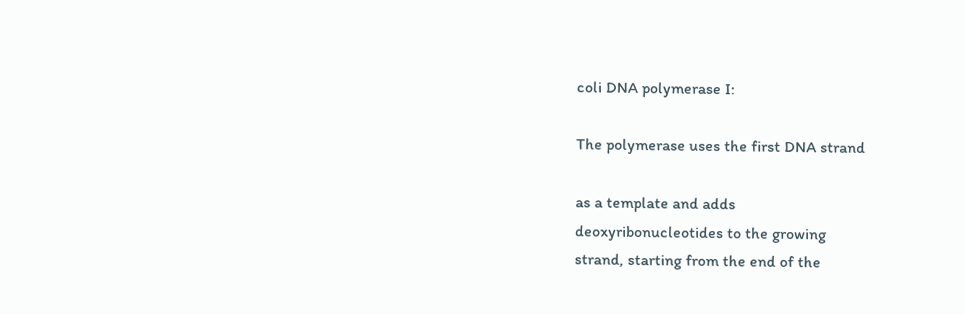coli DNA polymerase I:

The polymerase uses the first DNA strand

as a template and adds
deoxyribonucleotides to the growing
strand, starting from the end of the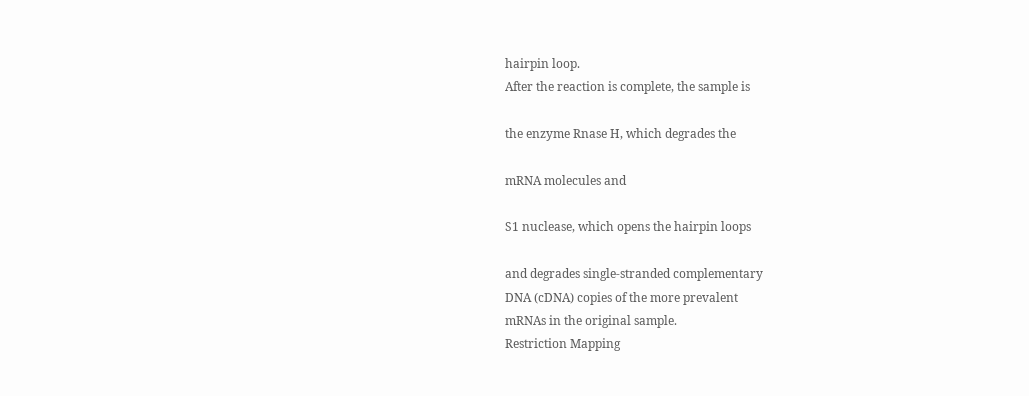hairpin loop.
After the reaction is complete, the sample is

the enzyme Rnase H, which degrades the

mRNA molecules and

S1 nuclease, which opens the hairpin loops

and degrades single-stranded complementary
DNA (cDNA) copies of the more prevalent
mRNAs in the original sample.
Restriction Mapping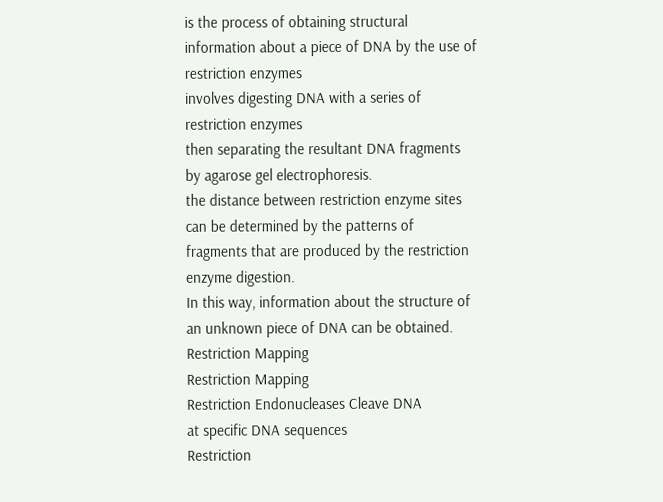is the process of obtaining structural
information about a piece of DNA by the use of
restriction enzymes
involves digesting DNA with a series of
restriction enzymes
then separating the resultant DNA fragments
by agarose gel electrophoresis.
the distance between restriction enzyme sites
can be determined by the patterns of
fragments that are produced by the restriction
enzyme digestion.
In this way, information about the structure of
an unknown piece of DNA can be obtained.
Restriction Mapping
Restriction Mapping
Restriction Endonucleases Cleave DNA
at specific DNA sequences
Restriction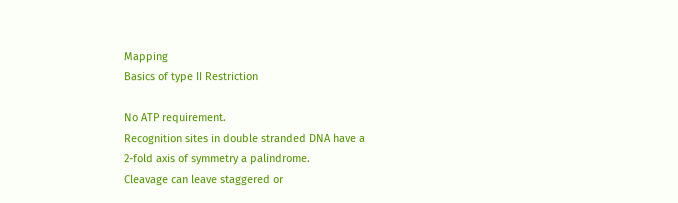Mapping
Basics of type II Restriction

No ATP requirement.
Recognition sites in double stranded DNA have a
2-fold axis of symmetry a palindrome.
Cleavage can leave staggered or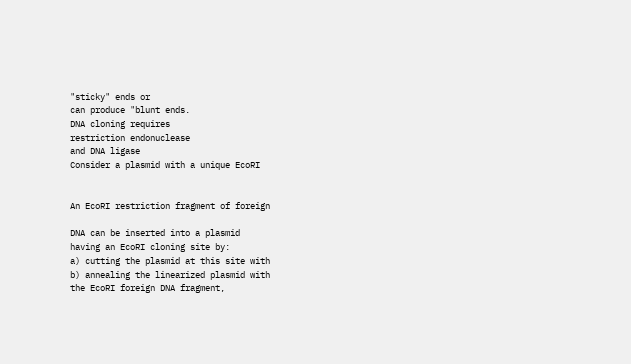"sticky" ends or
can produce "blunt ends.
DNA cloning requires
restriction endonuclease
and DNA ligase
Consider a plasmid with a unique EcoRI


An EcoRI restriction fragment of foreign

DNA can be inserted into a plasmid
having an EcoRI cloning site by:
a) cutting the plasmid at this site with
b) annealing the linearized plasmid with
the EcoRI foreign DNA fragment,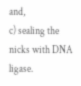and,
c) sealing the nicks with DNA ligase.